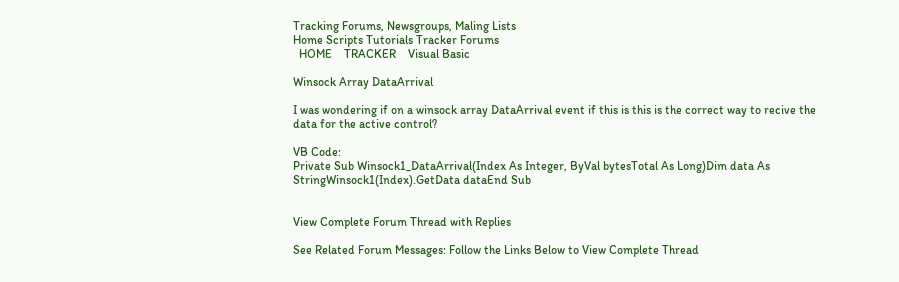Tracking Forums, Newsgroups, Maling Lists
Home Scripts Tutorials Tracker Forums
  HOME    TRACKER    Visual Basic

Winsock Array DataArrival

I was wondering if on a winsock array DataArrival event if this is this is the correct way to recive the data for the active control?

VB Code:
Private Sub Winsock1_DataArrival(Index As Integer, ByVal bytesTotal As Long)Dim data As StringWinsock1(Index).GetData dataEnd Sub


View Complete Forum Thread with Replies

See Related Forum Messages: Follow the Links Below to View Complete Thread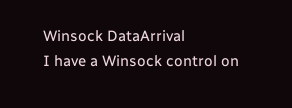Winsock DataArrival
I have a Winsock control on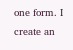one form. I create an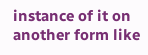instance of it on another form like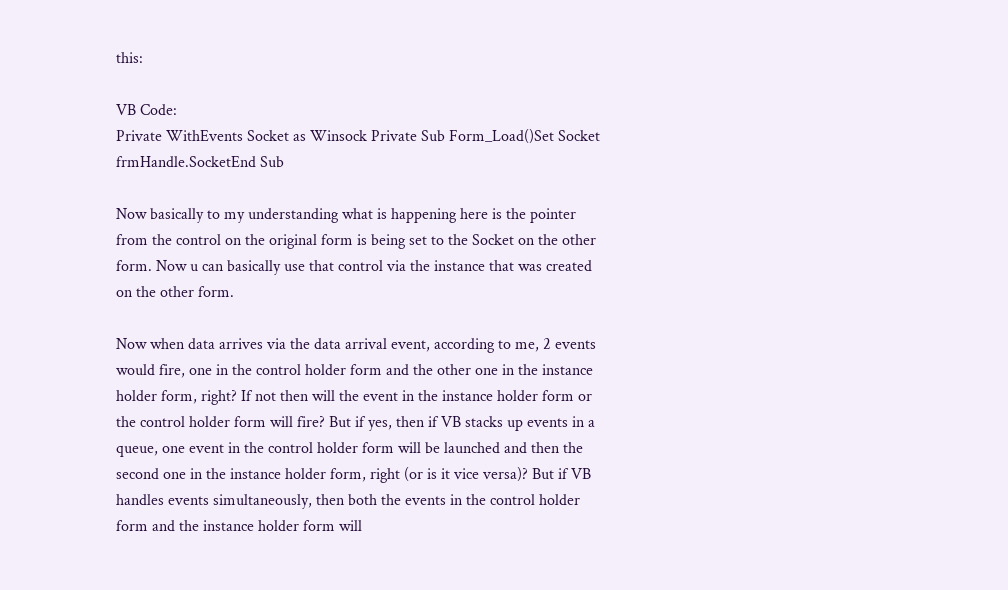this:

VB Code:
Private WithEvents Socket as Winsock Private Sub Form_Load()Set Socket frmHandle.SocketEnd Sub

Now basically to my understanding what is happening here is the pointer from the control on the original form is being set to the Socket on the other form. Now u can basically use that control via the instance that was created on the other form.

Now when data arrives via the data arrival event, according to me, 2 events would fire, one in the control holder form and the other one in the instance holder form, right? If not then will the event in the instance holder form or the control holder form will fire? But if yes, then if VB stacks up events in a queue, one event in the control holder form will be launched and then the second one in the instance holder form, right (or is it vice versa)? But if VB handles events simultaneously, then both the events in the control holder form and the instance holder form will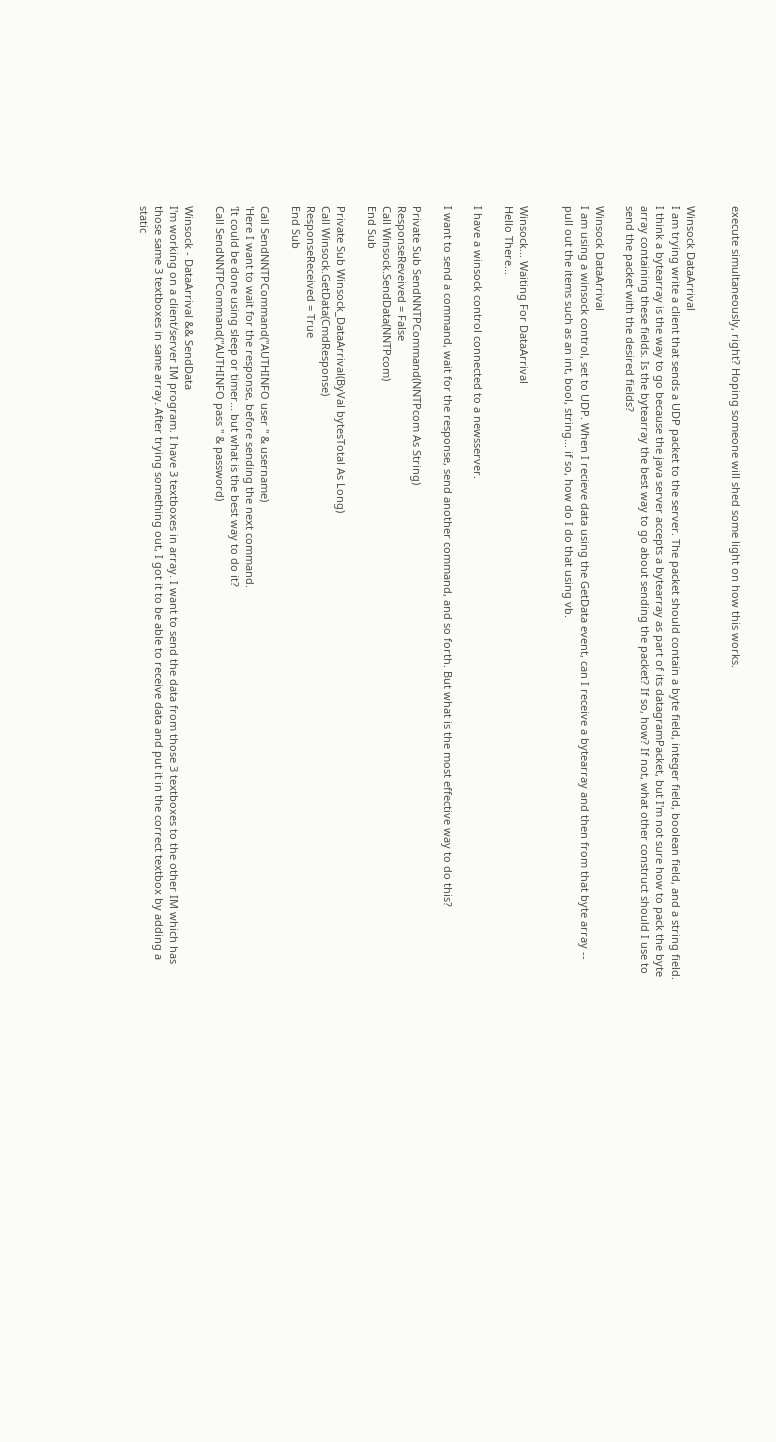execute simultaneously, right? Hoping someone will shed some light on how this works.


Winsock DataArrival
I am trying write a client that sends a UDP packet to the server. The packet should contain a byte field, integer field, boolean field, and a string field. I think a bytearray is the way to go because the java server accepts a bytearray as part of its datagramPacket, but I'm not sure how to pack the byte array containing these fields. Is the bytearray the best way to go about sending the packet? If so, how? If not, what other construct should I use to send the packet with the desired fields?

Winsock DataArrival
I am using a winsock control, set to UDP. When I recieve data using the GetData event, can I receive a bytearray and then from that byte array -- pull out the items such as an int, bool, string... if so, how do I do that using vb.


Winsock... Waiting For DataArrival
Hello There...

I have a winsock control connected to a newsserver.

I want to send a command, wait for the response, send another command, and so forth. But what is the most effective way to do this?

Private Sub SendNNTPCommand(NNTPcom As String)
ResponseReveived = False
Call Winsock.SendData(NNTPcom)
End Sub

Private Sub Winsock_DataArrival(ByVal bytesTotal As Long)
Call Winsock.GetData(CmdResponse)
ResponseReceived = True
End Sub

Call SendNNTPCommand("AUTHINFO user " & username)
'Here I want to wait for the response, before sending the next command.
'It could be done using sleep or timer... but what is the best way to do it?
Call SendNNTPCommand("AUTHINFO pass " & password)

Winsock - DataArrival && SendData
I'm working on a client/server IM program. I have 3 textboxes in array. I want to send the data from those 3 textboxes to the other IM which has those same 3 textboxes in same array. After trying something out, I got it to be able to receive data and put it in the correct textbox by adding a static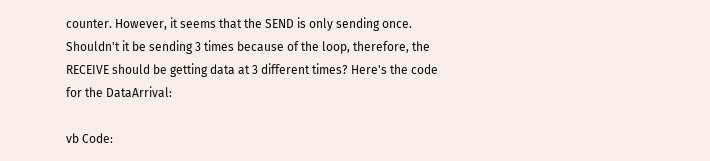counter. However, it seems that the SEND is only sending once. Shouldn't it be sending 3 times because of the loop, therefore, the RECEIVE should be getting data at 3 different times? Here's the code for the DataArrival:

vb Code: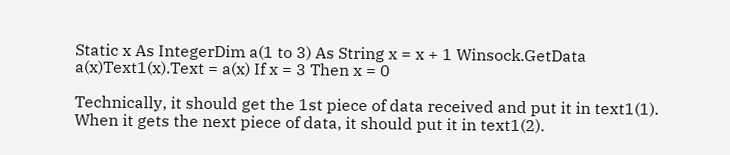Static x As IntegerDim a(1 to 3) As String x = x + 1 Winsock.GetData a(x)Text1(x).Text = a(x) If x = 3 Then x = 0

Technically, it should get the 1st piece of data received and put it in text1(1). When it gets the next piece of data, it should put it in text1(2).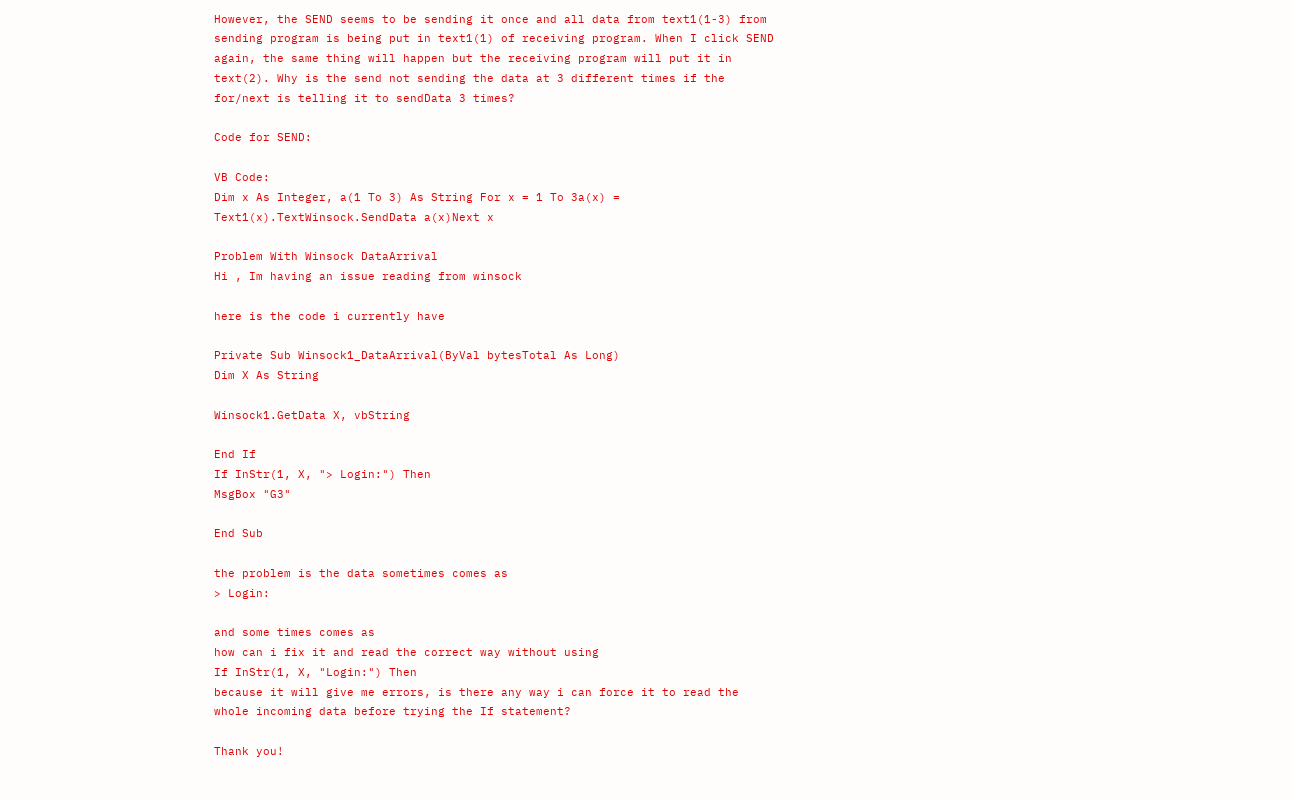However, the SEND seems to be sending it once and all data from text1(1-3) from sending program is being put in text1(1) of receiving program. When I click SEND again, the same thing will happen but the receiving program will put it in text(2). Why is the send not sending the data at 3 different times if the for/next is telling it to sendData 3 times?

Code for SEND:

VB Code:
Dim x As Integer, a(1 To 3) As String For x = 1 To 3a(x) = Text1(x).TextWinsock.SendData a(x)Next x

Problem With Winsock DataArrival
Hi , Im having an issue reading from winsock

here is the code i currently have

Private Sub Winsock1_DataArrival(ByVal bytesTotal As Long)
Dim X As String

Winsock1.GetData X, vbString

End If
If InStr(1, X, "> Login:") Then
MsgBox "G3"

End Sub

the problem is the data sometimes comes as
> Login:

and some times comes as
how can i fix it and read the correct way without using
If InStr(1, X, "Login:") Then
because it will give me errors, is there any way i can force it to read the whole incoming data before trying the If statement?

Thank you!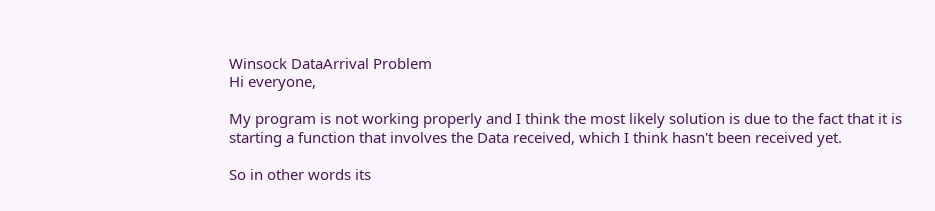Winsock DataArrival Problem
Hi everyone,

My program is not working properly and I think the most likely solution is due to the fact that it is starting a function that involves the Data received, which I think hasn't been received yet.

So in other words its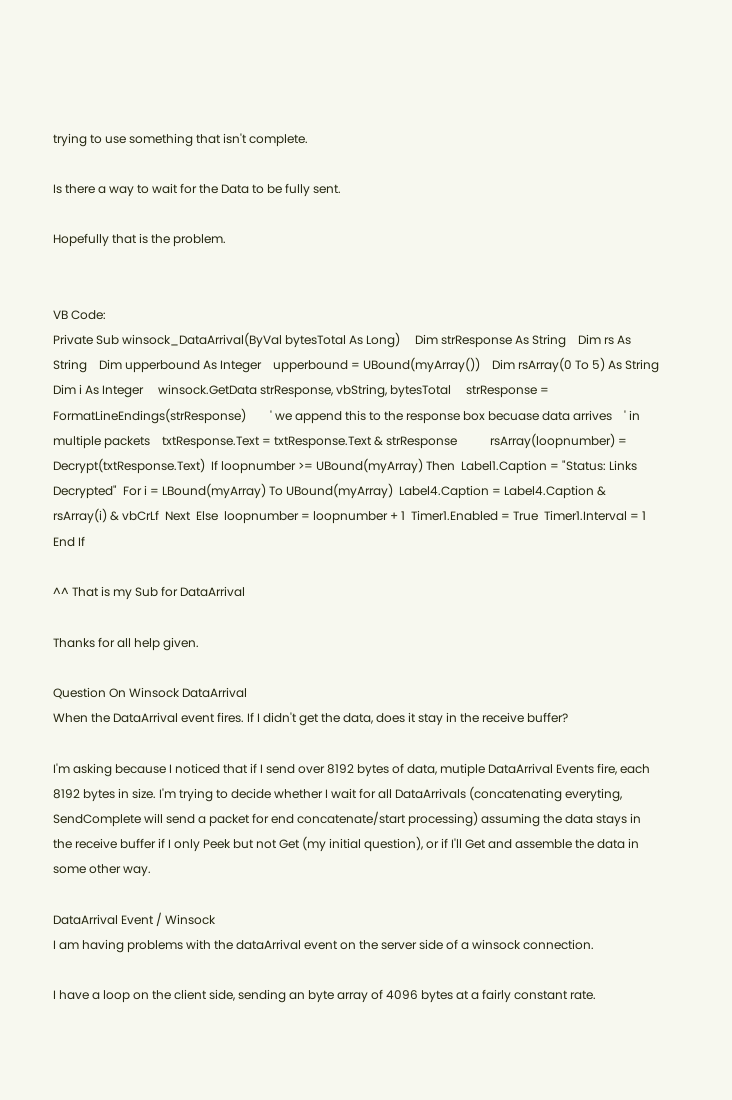trying to use something that isn't complete.

Is there a way to wait for the Data to be fully sent.

Hopefully that is the problem.


VB Code:
Private Sub winsock_DataArrival(ByVal bytesTotal As Long)     Dim strResponse As String    Dim rs As String    Dim upperbound As Integer    upperbound = UBound(myArray())    Dim rsArray(0 To 5) As String    Dim i As Integer     winsock.GetData strResponse, vbString, bytesTotal     strResponse = FormatLineEndings(strResponse)        ' we append this to the response box becuase data arrives    ' in multiple packets    txtResponse.Text = txtResponse.Text & strResponse           rsArray(loopnumber) = Decrypt(txtResponse.Text)  If loopnumber >= UBound(myArray) Then  Label1.Caption = "Status: Links Decrypted"  For i = LBound(myArray) To UBound(myArray)  Label4.Caption = Label4.Caption & rsArray(i) & vbCrLf  Next  Else  loopnumber = loopnumber + 1  Timer1.Enabled = True  Timer1.Interval = 1  End If

^^ That is my Sub for DataArrival

Thanks for all help given.

Question On Winsock DataArrival
When the DataArrival event fires. If I didn't get the data, does it stay in the receive buffer?

I'm asking because I noticed that if I send over 8192 bytes of data, mutiple DataArrival Events fire, each 8192 bytes in size. I'm trying to decide whether I wait for all DataArrivals (concatenating everyting, SendComplete will send a packet for end concatenate/start processing) assuming the data stays in the receive buffer if I only Peek but not Get (my initial question), or if I'll Get and assemble the data in some other way.

DataArrival Event / Winsock
I am having problems with the dataArrival event on the server side of a winsock connection.

I have a loop on the client side, sending an byte array of 4096 bytes at a fairly constant rate.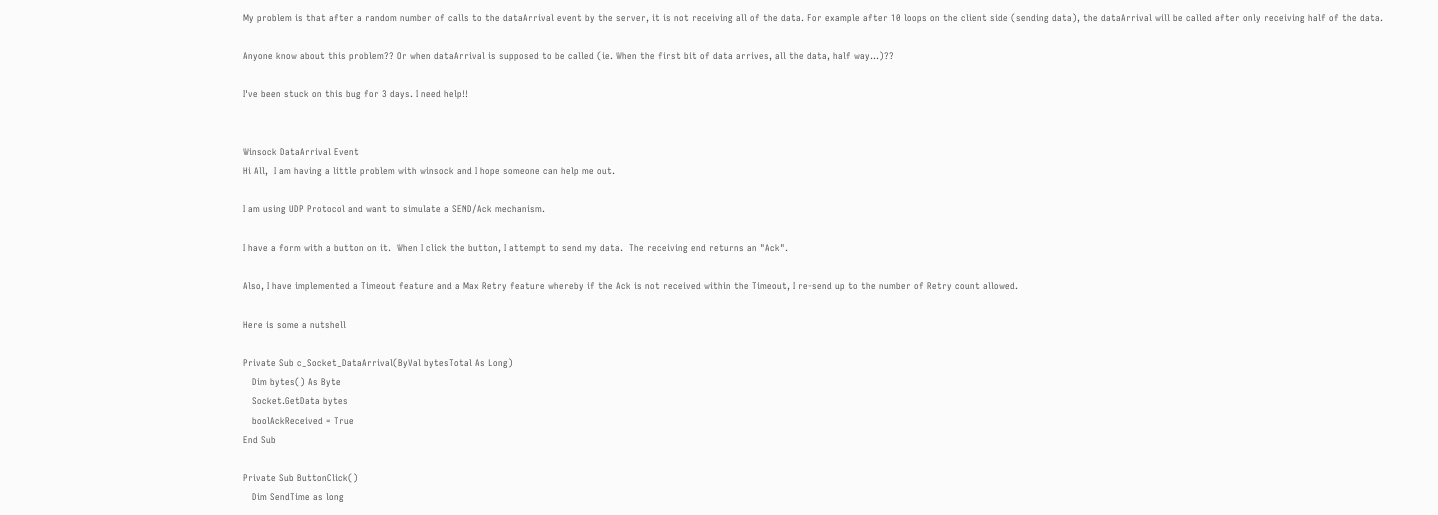My problem is that after a random number of calls to the dataArrival event by the server, it is not receiving all of the data. For example after 10 loops on the client side (sending data), the dataArrival will be called after only receiving half of the data.

Anyone know about this problem?? Or when dataArrival is supposed to be called (ie. When the first bit of data arrives, all the data, half way...)??

I've been stuck on this bug for 3 days. I need help!!


Winsock DataArrival Event
Hi All,  I am having a little problem with winsock and I hope someone can help me out.

I am using UDP Protocol and want to simulate a SEND/Ack mechanism.

I have a form with a button on it.  When I click the button, I attempt to send my data.  The receiving end returns an "Ack".

Also, I have implemented a Timeout feature and a Max Retry feature whereby if the Ack is not received within the Timeout, I re-send up to the number of Retry count allowed.

Here is some a nutshell

Private Sub c_Socket_DataArrival(ByVal bytesTotal As Long)
   Dim bytes() As Byte
   Socket.GetData bytes
   boolAckReceived = True
End Sub

Private Sub ButtonClick()
   Dim SendTime as long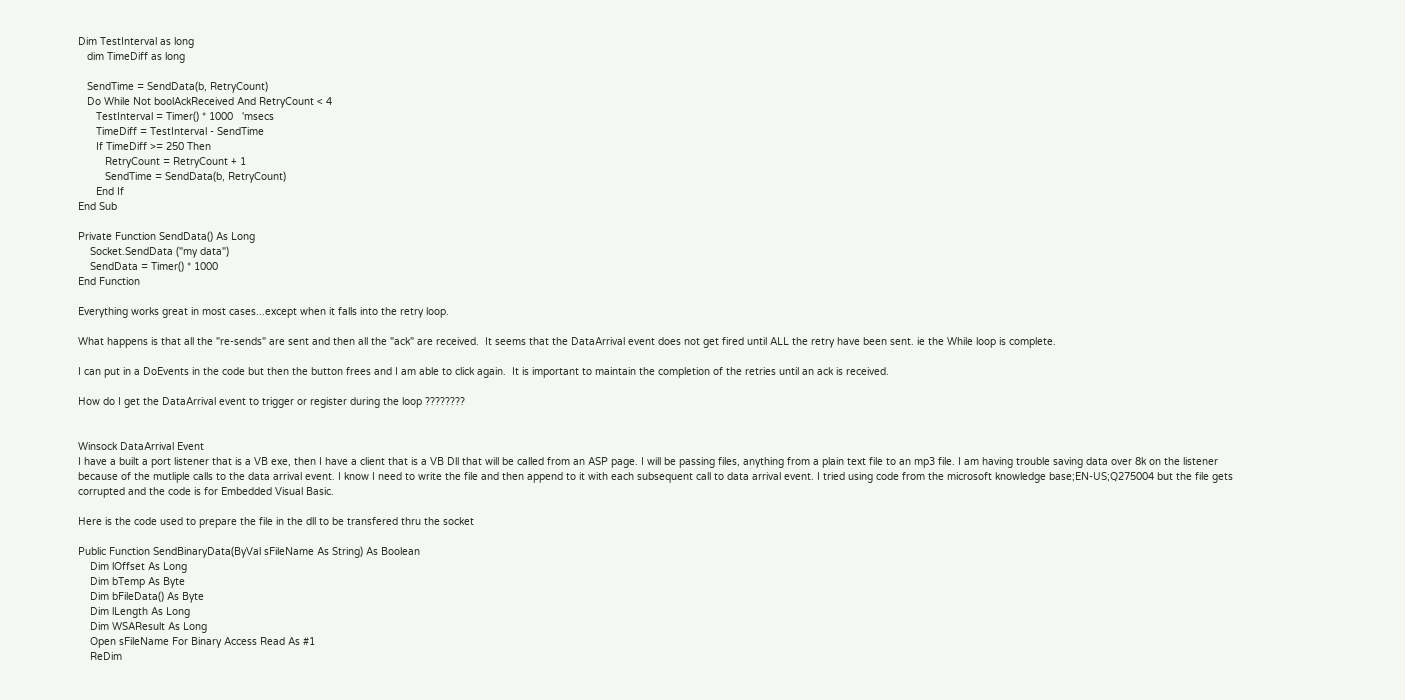Dim TestInterval as long
   dim TimeDiff as long

   SendTime = SendData(b, RetryCount)
   Do While Not boolAckReceived And RetryCount < 4
      TestInterval = Timer() * 1000   'msecs
      TimeDiff = TestInterval - SendTime
      If TimeDiff >= 250 Then
         RetryCount = RetryCount + 1
         SendTime = SendData(b, RetryCount)
      End If
End Sub

Private Function SendData() As Long
    Socket.SendData ("my data")
    SendData = Timer() * 1000
End Function

Everything works great in most cases...except when it falls into the retry loop.

What happens is that all the "re-sends" are sent and then all the "ack" are received.  It seems that the DataArrival event does not get fired until ALL the retry have been sent. ie the While loop is complete.

I can put in a DoEvents in the code but then the button frees and I am able to click again.  It is important to maintain the completion of the retries until an ack is received.

How do I get the DataArrival event to trigger or register during the loop ????????


Winsock DataArrival Event
I have a built a port listener that is a VB exe, then I have a client that is a VB Dll that will be called from an ASP page. I will be passing files, anything from a plain text file to an mp3 file. I am having trouble saving data over 8k on the listener because of the mutliple calls to the data arrival event. I know I need to write the file and then append to it with each subsequent call to data arrival event. I tried using code from the microsoft knowledge base;EN-US;Q275004 but the file gets corrupted and the code is for Embedded Visual Basic.

Here is the code used to prepare the file in the dll to be transfered thru the socket

Public Function SendBinaryData(ByVal sFileName As String) As Boolean
    Dim lOffset As Long
    Dim bTemp As Byte
    Dim bFileData() As Byte
    Dim lLength As Long
    Dim WSAResult As Long
    Open sFileName For Binary Access Read As #1
    ReDim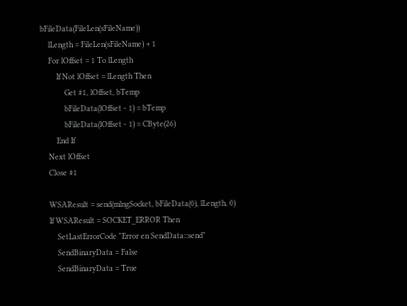bFileData(FileLen(sFileName))
    lLength = FileLen(sFileName) + 1
    For lOffset = 1 To lLength
        If Not lOffset = lLength Then
            Get #1, lOffset, bTemp
            bFileData(lOffset - 1) = bTemp
            bFileData(lOffset - 1) = CByte(26)
        End If
    Next lOffset
    Close #1

    WSAResult = send(mlngSocket, bFileData(0), lLength, 0)
    If WSAResult = SOCKET_ERROR Then
        SetLastErrorCode "Error en SendData::send"
        SendBinaryData = False
        SendBinaryData = True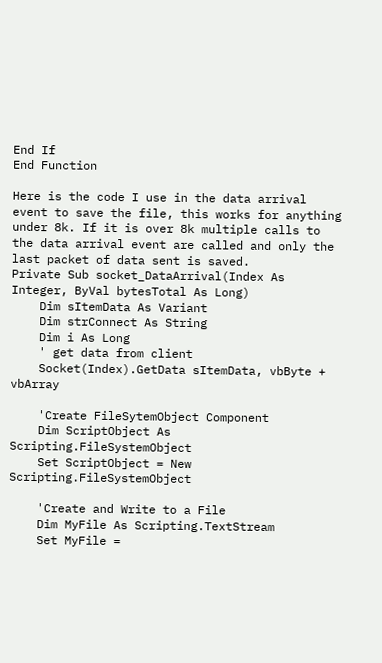End If
End Function

Here is the code I use in the data arrival event to save the file, this works for anything under 8k. If it is over 8k multiple calls to the data arrival event are called and only the last packet of data sent is saved.
Private Sub socket_DataArrival(Index As Integer, ByVal bytesTotal As Long)
    Dim sItemData As Variant
    Dim strConnect As String
    Dim i As Long
    ' get data from client
    Socket(Index).GetData sItemData, vbByte + vbArray

    'Create FileSytemObject Component
    Dim ScriptObject As Scripting.FileSystemObject
    Set ScriptObject = New Scripting.FileSystemObject

    'Create and Write to a File
    Dim MyFile As Scripting.TextStream
    Set MyFile =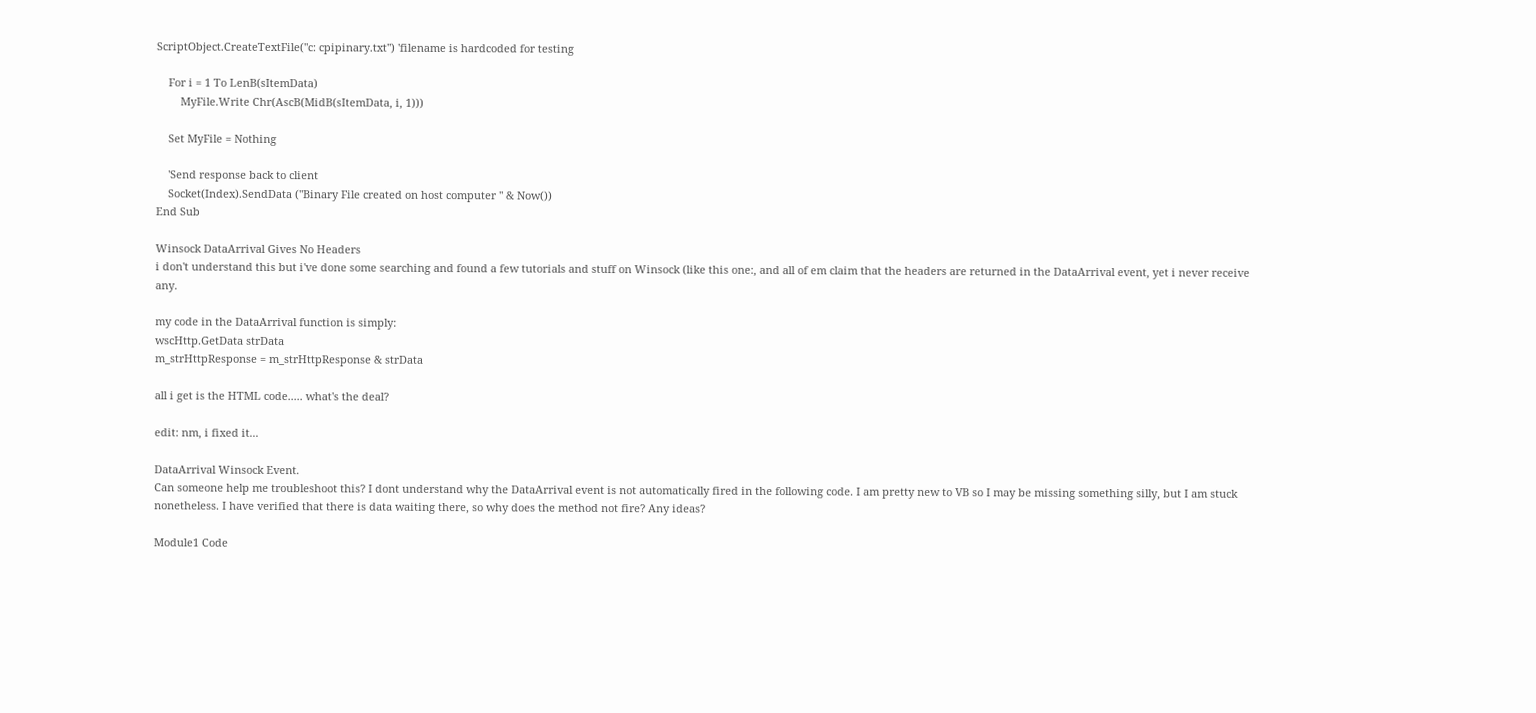ScriptObject.CreateTextFile("c: cpipinary.txt") 'filename is hardcoded for testing

    For i = 1 To LenB(sItemData)
        MyFile.Write Chr(AscB(MidB(sItemData, i, 1)))

    Set MyFile = Nothing

    'Send response back to client
    Socket(Index).SendData ("Binary File created on host computer " & Now())
End Sub

Winsock DataArrival Gives No Headers
i don't understand this but i've done some searching and found a few tutorials and stuff on Winsock (like this one:, and all of em claim that the headers are returned in the DataArrival event, yet i never receive any.

my code in the DataArrival function is simply:
wscHttp.GetData strData
m_strHttpResponse = m_strHttpResponse & strData

all i get is the HTML code..... what's the deal?

edit: nm, i fixed it...

DataArrival Winsock Event.
Can someone help me troubleshoot this? I dont understand why the DataArrival event is not automatically fired in the following code. I am pretty new to VB so I may be missing something silly, but I am stuck nonetheless. I have verified that there is data waiting there, so why does the method not fire? Any ideas?

Module1 Code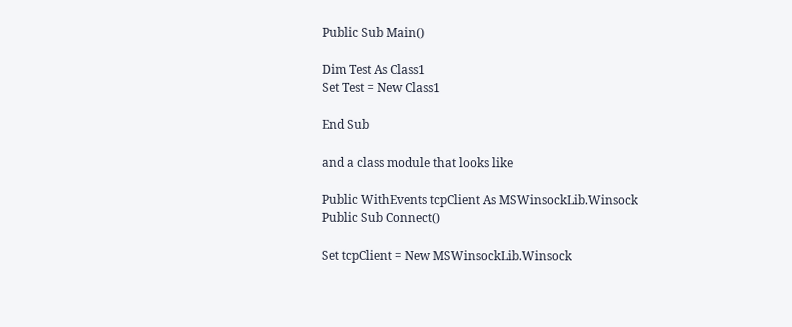Public Sub Main()

Dim Test As Class1
Set Test = New Class1

End Sub

and a class module that looks like

Public WithEvents tcpClient As MSWinsockLib.Winsock
Public Sub Connect()

Set tcpClient = New MSWinsockLib.Winsock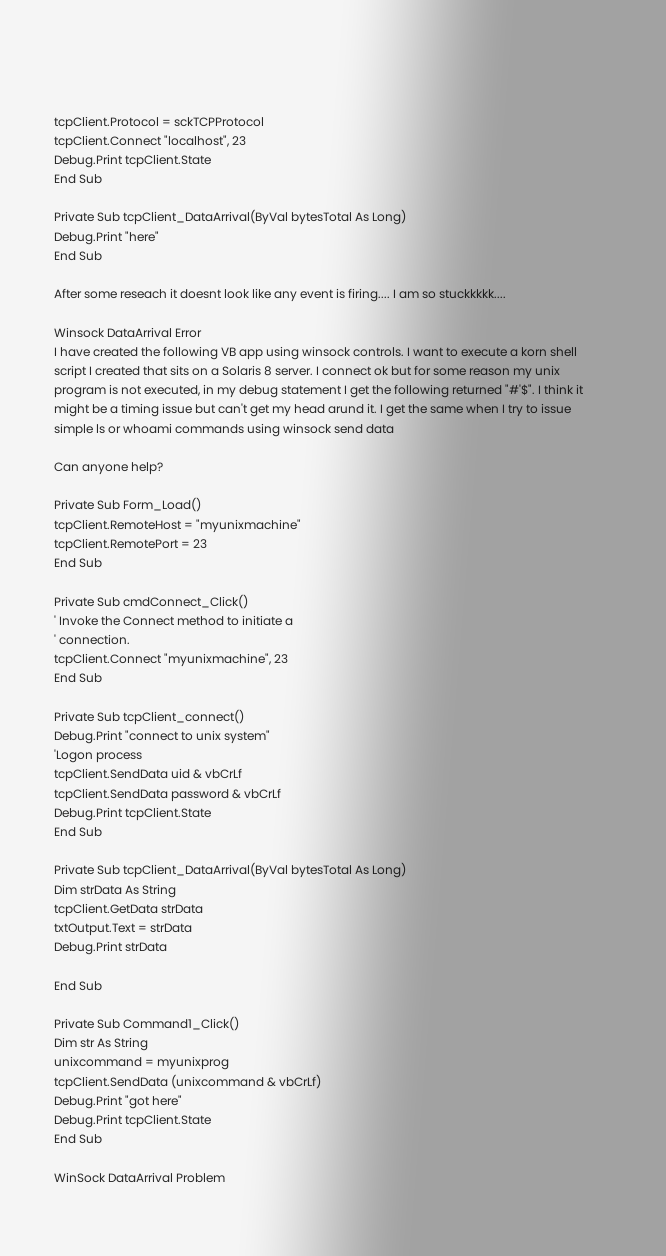tcpClient.Protocol = sckTCPProtocol
tcpClient.Connect "localhost", 23
Debug.Print tcpClient.State
End Sub

Private Sub tcpClient_DataArrival(ByVal bytesTotal As Long)
Debug.Print "here"
End Sub

After some reseach it doesnt look like any event is firing.... I am so stuckkkkk....

Winsock DataArrival Error
I have created the following VB app using winsock controls. I want to execute a korn shell script I created that sits on a Solaris 8 server. I connect ok but for some reason my unix program is not executed, in my debug statement I get the following returned "#'$". I think it might be a timing issue but can't get my head arund it. I get the same when I try to issue simple ls or whoami commands using winsock send data

Can anyone help?

Private Sub Form_Load()
tcpClient.RemoteHost = "myunixmachine"
tcpClient.RemotePort = 23
End Sub

Private Sub cmdConnect_Click()
' Invoke the Connect method to initiate a
' connection.
tcpClient.Connect "myunixmachine", 23
End Sub

Private Sub tcpClient_connect()
Debug.Print "connect to unix system"
'Logon process
tcpClient.SendData uid & vbCrLf
tcpClient.SendData password & vbCrLf
Debug.Print tcpClient.State
End Sub

Private Sub tcpClient_DataArrival(ByVal bytesTotal As Long)
Dim strData As String
tcpClient.GetData strData
txtOutput.Text = strData
Debug.Print strData

End Sub

Private Sub Command1_Click()
Dim str As String
unixcommand = myunixprog
tcpClient.SendData (unixcommand & vbCrLf)
Debug.Print "got here"
Debug.Print tcpClient.State
End Sub

WinSock DataArrival Problem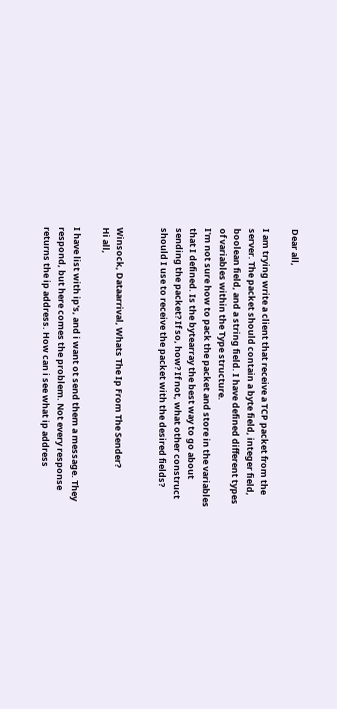Dear all,

I am trying write a client that receive a TCP packet from the server. The packet should contain a byte field, integer field, boolean field, and a string field. I have defined different types of variables within the Type structure.
I'm not sure how to pack the packet and store in the variables that I defined. Is the bytearray the best way to go about sending the packet? If so, how? If not, what other construct should I use to receive the packet with the desired fields?


Winsock, Dataarrival, Whats The Ip From The Sender?
Hi all,

I have list with ip's, and i want ot send them a message. They respond, but here comes the problem. Not every response returns the ip address. How can i see what ip address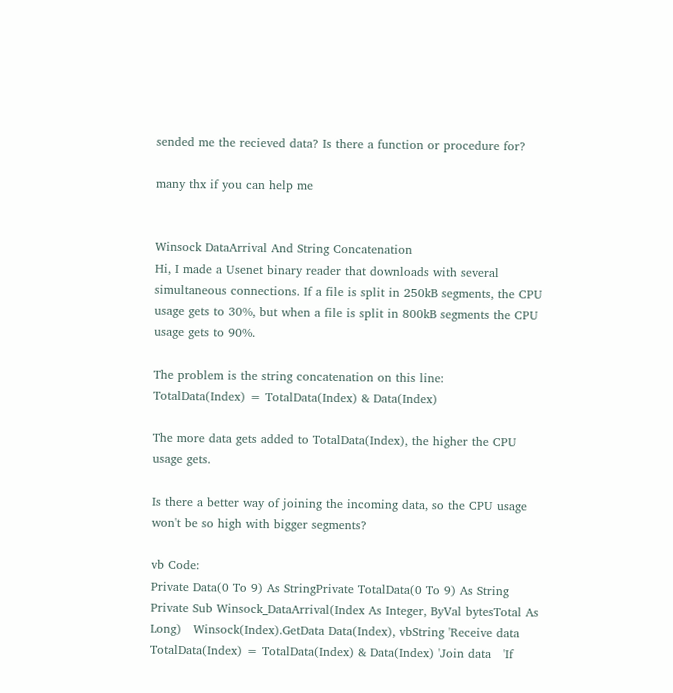sended me the recieved data? Is there a function or procedure for?

many thx if you can help me


Winsock DataArrival And String Concatenation
Hi, I made a Usenet binary reader that downloads with several simultaneous connections. If a file is split in 250kB segments, the CPU usage gets to 30%, but when a file is split in 800kB segments the CPU usage gets to 90%.

The problem is the string concatenation on this line:
TotalData(Index) = TotalData(Index) & Data(Index)

The more data gets added to TotalData(Index), the higher the CPU usage gets.

Is there a better way of joining the incoming data, so the CPU usage won't be so high with bigger segments?

vb Code:
Private Data(0 To 9) As StringPrivate TotalData(0 To 9) As String Private Sub Winsock_DataArrival(Index As Integer, ByVal bytesTotal As Long)   Winsock(Index).GetData Data(Index), vbString 'Receive data   TotalData(Index) = TotalData(Index) & Data(Index) 'Join data   'If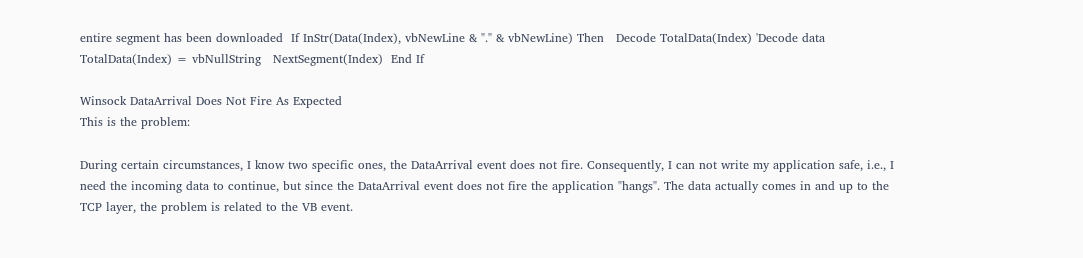entire segment has been downloaded  If InStr(Data(Index), vbNewLine & "." & vbNewLine) Then   Decode TotalData(Index) 'Decode data  TotalData(Index) = vbNullString   NextSegment(Index)  End If

Winsock DataArrival Does Not Fire As Expected
This is the problem:

During certain circumstances, I know two specific ones, the DataArrival event does not fire. Consequently, I can not write my application safe, i.e., I need the incoming data to continue, but since the DataArrival event does not fire the application "hangs". The data actually comes in and up to the TCP layer, the problem is related to the VB event.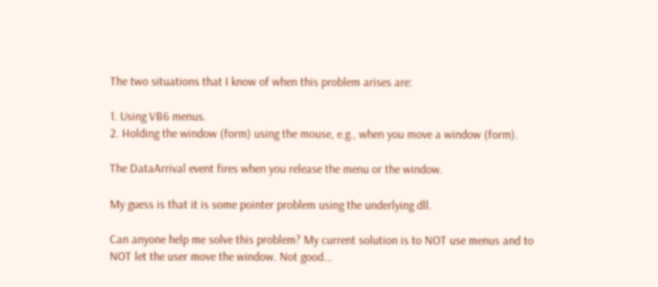The two situations that I know of when this problem arises are:

1. Using VB6 menus.
2. Holding the window (form) using the mouse, e.g., when you move a window (form).

The DataArrival event fires when you release the menu or the window.

My guess is that it is some pointer problem using the underlying dll.

Can anyone help me solve this problem? My current solution is to NOT use menus and to NOT let the user move the window. Not good...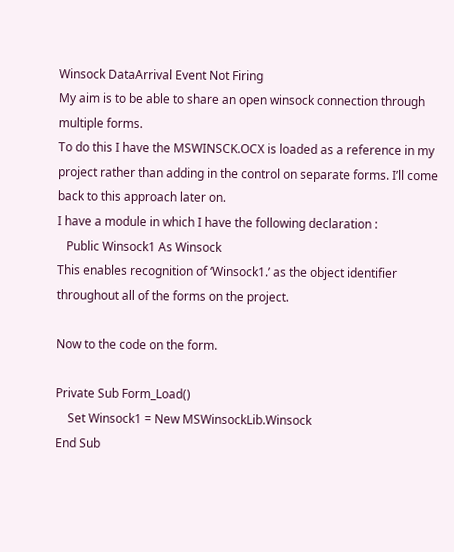Winsock DataArrival Event Not Firing
My aim is to be able to share an open winsock connection through multiple forms.
To do this I have the MSWINSCK.OCX is loaded as a reference in my project rather than adding in the control on separate forms. I’ll come back to this approach later on.
I have a module in which I have the following declaration :
   Public Winsock1 As Winsock
This enables recognition of ‘Winsock1.’ as the object identifier throughout all of the forms on the project.

Now to the code on the form.

Private Sub Form_Load()
    Set Winsock1 = New MSWinsockLib.Winsock
End Sub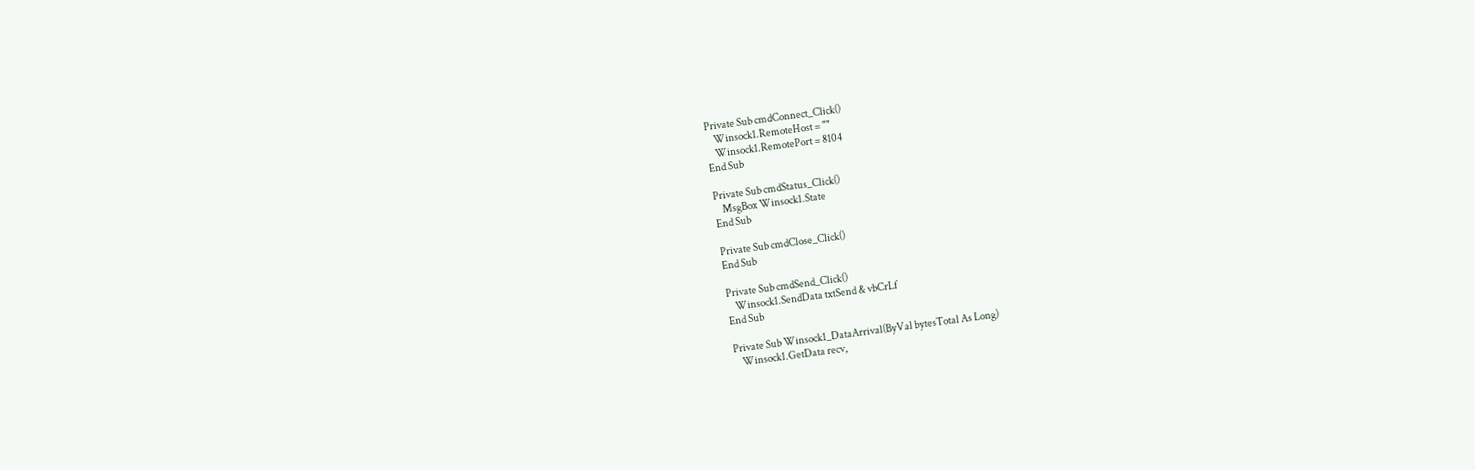Private Sub cmdConnect_Click()
    Winsock1.RemoteHost = ""
    Winsock1.RemotePort = 8104
End Sub

Private Sub cmdStatus_Click()
    MsgBox Winsock1.State
End Sub

Private Sub cmdClose_Click()
End Sub

Private Sub cmdSend_Click()
    Winsock1.SendData txtSend & vbCrLf
End Sub

Private Sub Winsock1_DataArrival(ByVal bytesTotal As Long)
    Winsock1.GetData recv,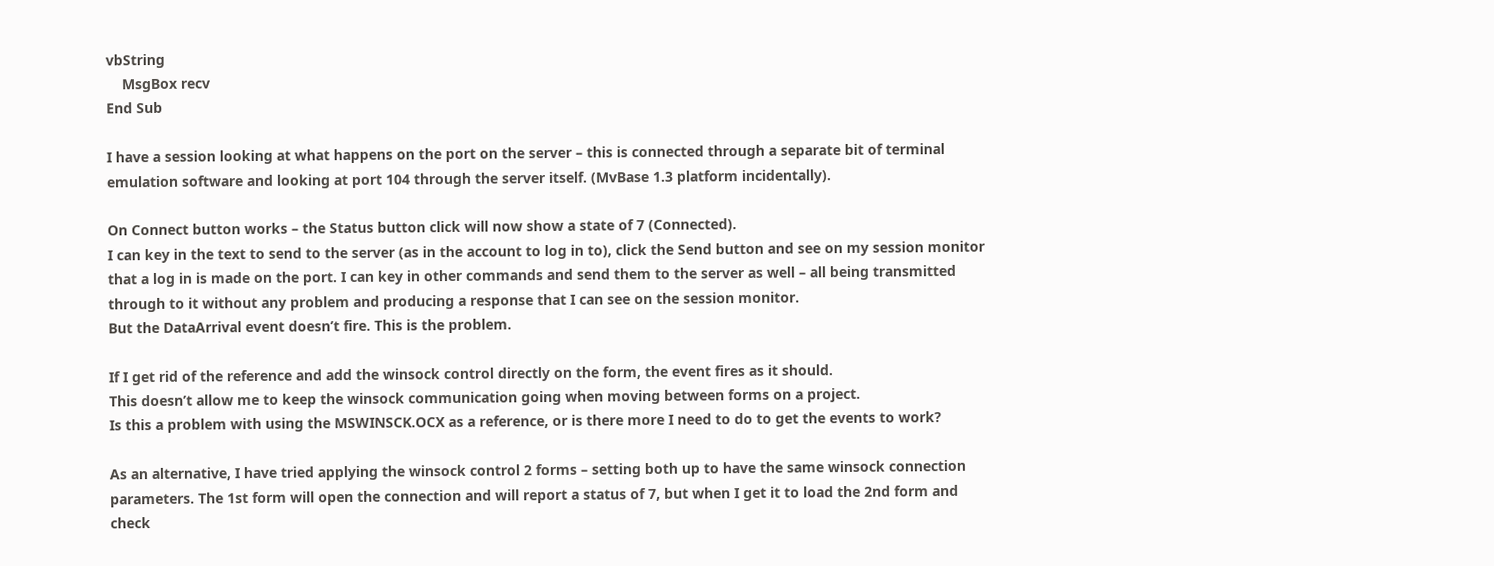vbString
    MsgBox recv
End Sub

I have a session looking at what happens on the port on the server – this is connected through a separate bit of terminal emulation software and looking at port 104 through the server itself. (MvBase 1.3 platform incidentally).

On Connect button works – the Status button click will now show a state of 7 (Connected).
I can key in the text to send to the server (as in the account to log in to), click the Send button and see on my session monitor that a log in is made on the port. I can key in other commands and send them to the server as well – all being transmitted through to it without any problem and producing a response that I can see on the session monitor.
But the DataArrival event doesn’t fire. This is the problem.

If I get rid of the reference and add the winsock control directly on the form, the event fires as it should.
This doesn’t allow me to keep the winsock communication going when moving between forms on a project.
Is this a problem with using the MSWINSCK.OCX as a reference, or is there more I need to do to get the events to work?

As an alternative, I have tried applying the winsock control 2 forms – setting both up to have the same winsock connection parameters. The 1st form will open the connection and will report a status of 7, but when I get it to load the 2nd form and check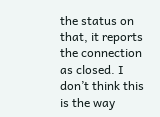the status on that, it reports the connection as closed. I don’t think this is the way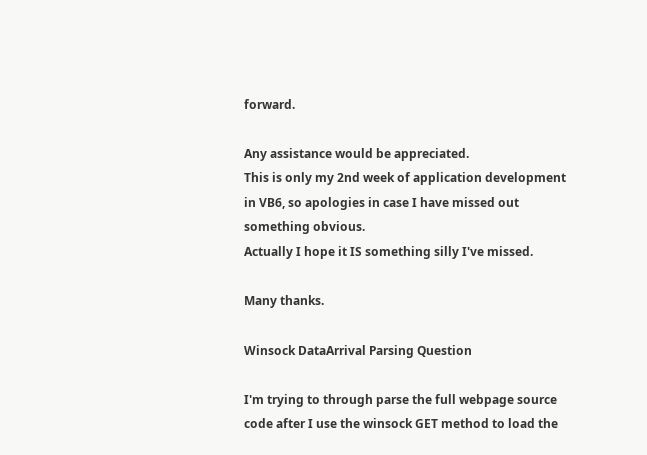forward.

Any assistance would be appreciated.
This is only my 2nd week of application development in VB6, so apologies in case I have missed out something obvious.
Actually I hope it IS something silly I've missed.

Many thanks.

Winsock DataArrival Parsing Question

I'm trying to through parse the full webpage source code after I use the winsock GET method to load the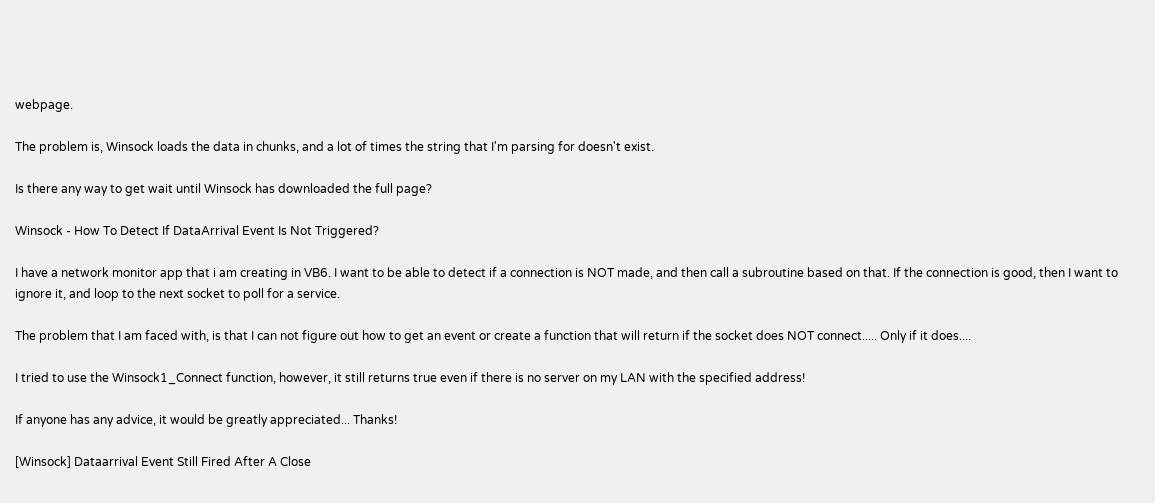webpage.

The problem is, Winsock loads the data in chunks, and a lot of times the string that I'm parsing for doesn't exist.

Is there any way to get wait until Winsock has downloaded the full page?

Winsock - How To Detect If DataArrival Event Is Not Triggered?

I have a network monitor app that i am creating in VB6. I want to be able to detect if a connection is NOT made, and then call a subroutine based on that. If the connection is good, then I want to ignore it, and loop to the next socket to poll for a service.

The problem that I am faced with, is that I can not figure out how to get an event or create a function that will return if the socket does NOT connect..... Only if it does....

I tried to use the Winsock1_Connect function, however, it still returns true even if there is no server on my LAN with the specified address!

If anyone has any advice, it would be greatly appreciated... Thanks!

[Winsock] Dataarrival Event Still Fired After A Close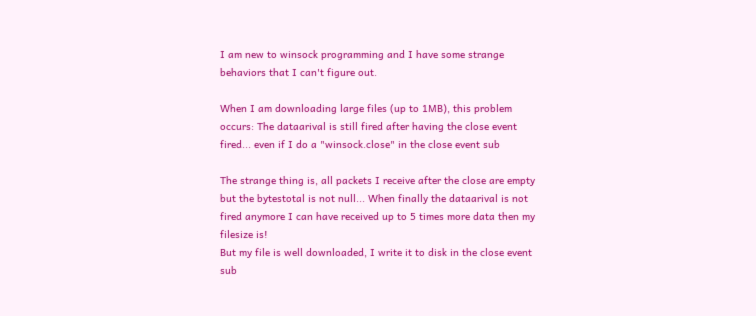I am new to winsock programming and I have some strange behaviors that I can't figure out.

When I am downloading large files (up to 1MB), this problem occurs: The dataarival is still fired after having the close event fired... even if I do a "winsock.close" in the close event sub

The strange thing is, all packets I receive after the close are empty but the bytestotal is not null... When finally the dataarival is not fired anymore I can have received up to 5 times more data then my filesize is!
But my file is well downloaded, I write it to disk in the close event sub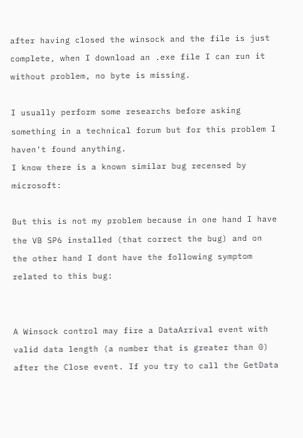after having closed the winsock and the file is just complete, when I download an .exe file I can run it without problem, no byte is missing.

I usually perform some researchs before asking something in a technical forum but for this problem I haven't found anything.
I know there is a known similar bug recensed by microsoft:

But this is not my problem because in one hand I have the VB SP6 installed (that correct the bug) and on the other hand I dont have the following symptom related to this bug:


A Winsock control may fire a DataArrival event with valid data length (a number that is greater than 0) after the Close event. If you try to call the GetData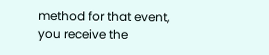method for that event, you receive the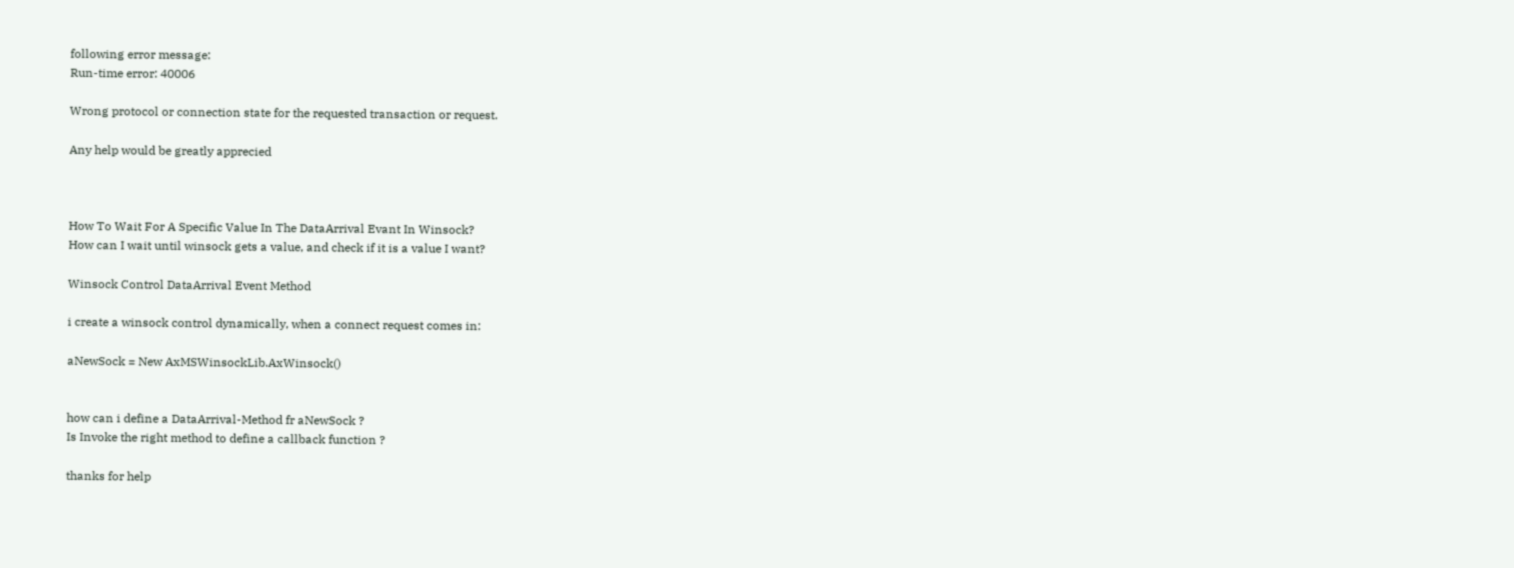following error message:
Run-time error: 40006

Wrong protocol or connection state for the requested transaction or request.

Any help would be greatly apprecied



How To Wait For A Specific Value In The DataArrival Evant In Winsock?
How can I wait until winsock gets a value, and check if it is a value I want?

Winsock Control DataArrival Event Method

i create a winsock control dynamically, when a connect request comes in:

aNewSock = New AxMSWinsockLib.AxWinsock()


how can i define a DataArrival-Method fr aNewSock ?
Is Invoke the right method to define a callback function ?

thanks for help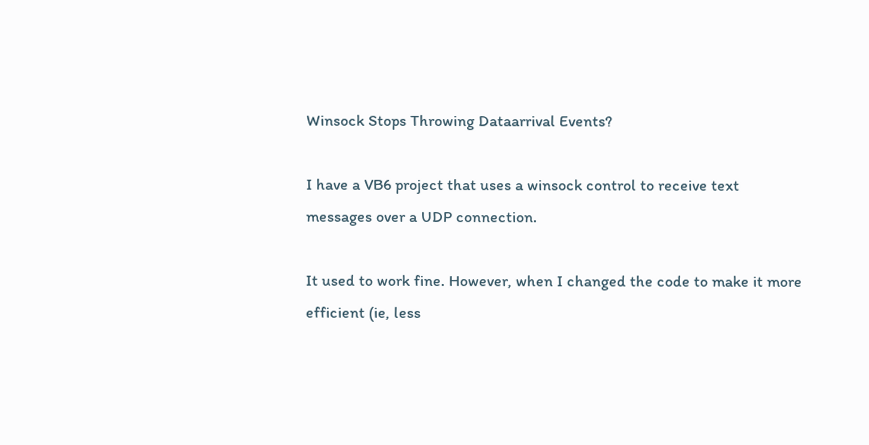Winsock Stops Throwing Dataarrival Events?

I have a VB6 project that uses a winsock control to receive text
messages over a UDP connection.

It used to work fine. However, when I changed the code to make it more
efficient (ie, less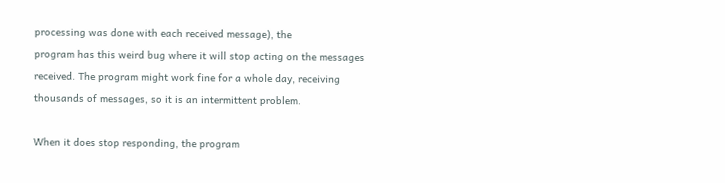processing was done with each received message), the
program has this weird bug where it will stop acting on the messages
received. The program might work fine for a whole day, receiving
thousands of messages, so it is an intermittent problem.

When it does stop responding, the program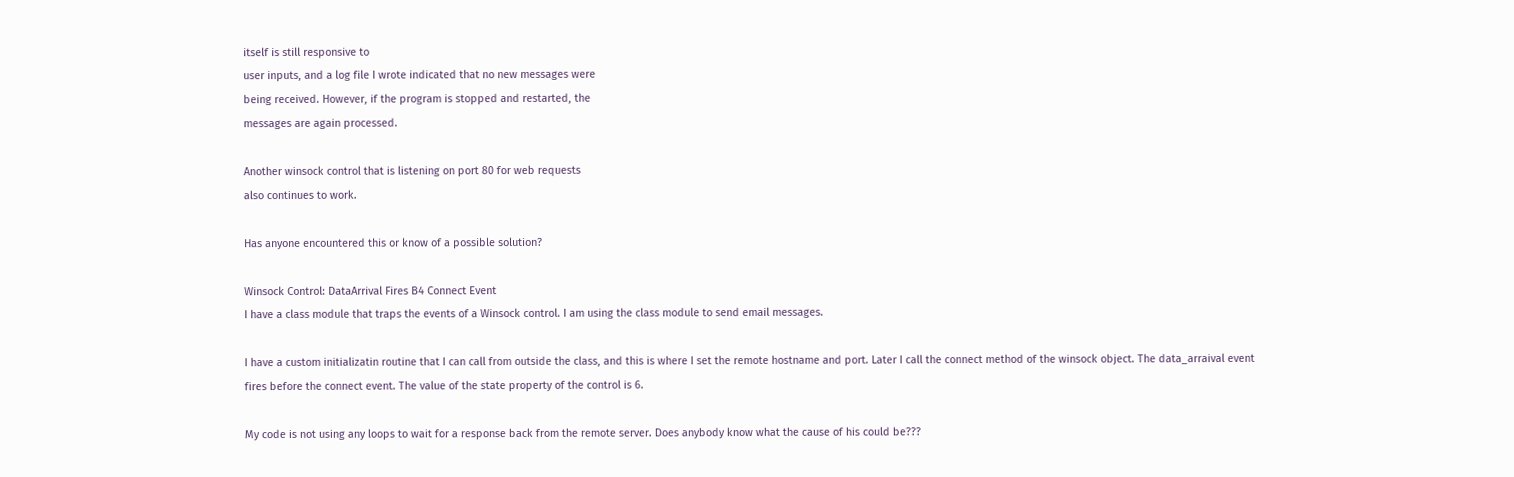itself is still responsive to
user inputs, and a log file I wrote indicated that no new messages were
being received. However, if the program is stopped and restarted, the
messages are again processed.

Another winsock control that is listening on port 80 for web requests
also continues to work.

Has anyone encountered this or know of a possible solution?

Winsock Control: DataArrival Fires B4 Connect Event
I have a class module that traps the events of a Winsock control. I am using the class module to send email messages.

I have a custom initializatin routine that I can call from outside the class, and this is where I set the remote hostname and port. Later I call the connect method of the winsock object. The data_arraival event fires before the connect event. The value of the state property of the control is 6.

My code is not using any loops to wait for a response back from the remote server. Does anybody know what the cause of his could be???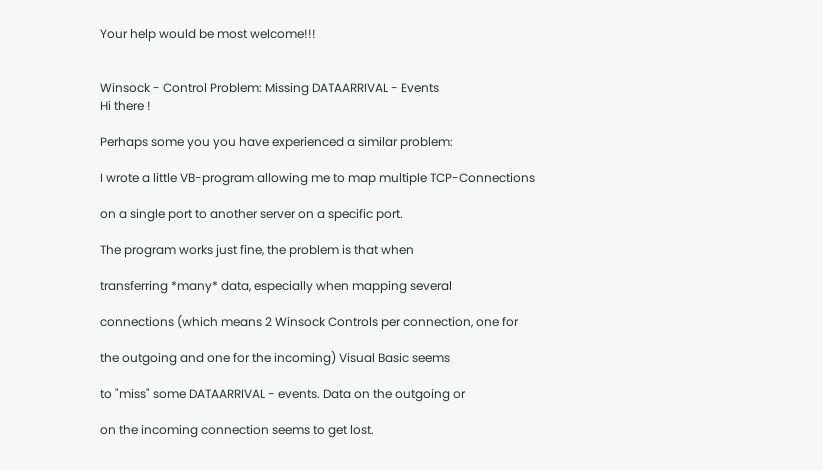Your help would be most welcome!!!


Winsock - Control Problem: Missing DATAARRIVAL - Events
Hi there !

Perhaps some you you have experienced a similar problem:

I wrote a little VB-program allowing me to map multiple TCP-Connections

on a single port to another server on a specific port.

The program works just fine, the problem is that when

transferring *many* data, especially when mapping several

connections (which means 2 Winsock Controls per connection, one for

the outgoing and one for the incoming) Visual Basic seems

to "miss" some DATAARRIVAL - events. Data on the outgoing or

on the incoming connection seems to get lost.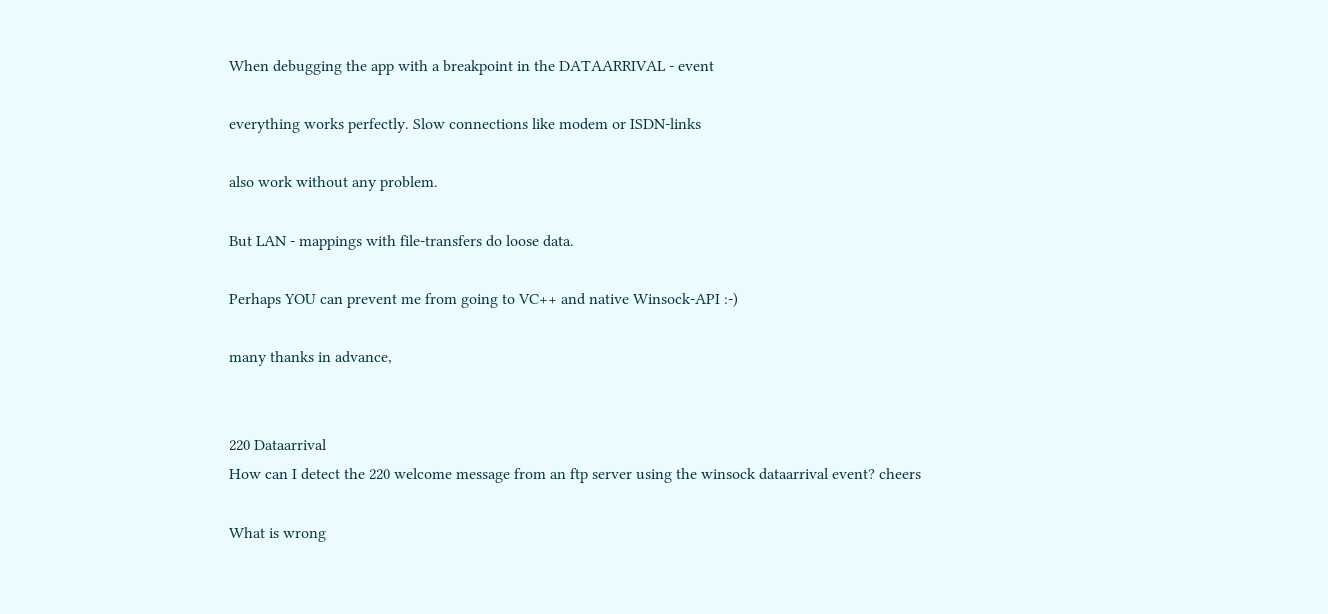When debugging the app with a breakpoint in the DATAARRIVAL - event

everything works perfectly. Slow connections like modem or ISDN-links

also work without any problem.

But LAN - mappings with file-transfers do loose data.

Perhaps YOU can prevent me from going to VC++ and native Winsock-API :-)

many thanks in advance,


220 Dataarrival
How can I detect the 220 welcome message from an ftp server using the winsock dataarrival event? cheers

What is wrong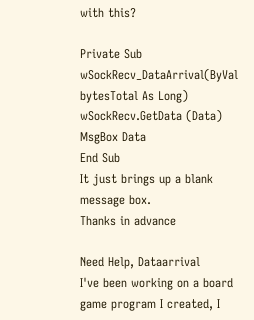with this?

Private Sub wSockRecv_DataArrival(ByVal bytesTotal As Long)
wSockRecv.GetData (Data)
MsgBox Data
End Sub
It just brings up a blank message box.
Thanks in advance

Need Help, Dataarrival
I've been working on a board game program I created, I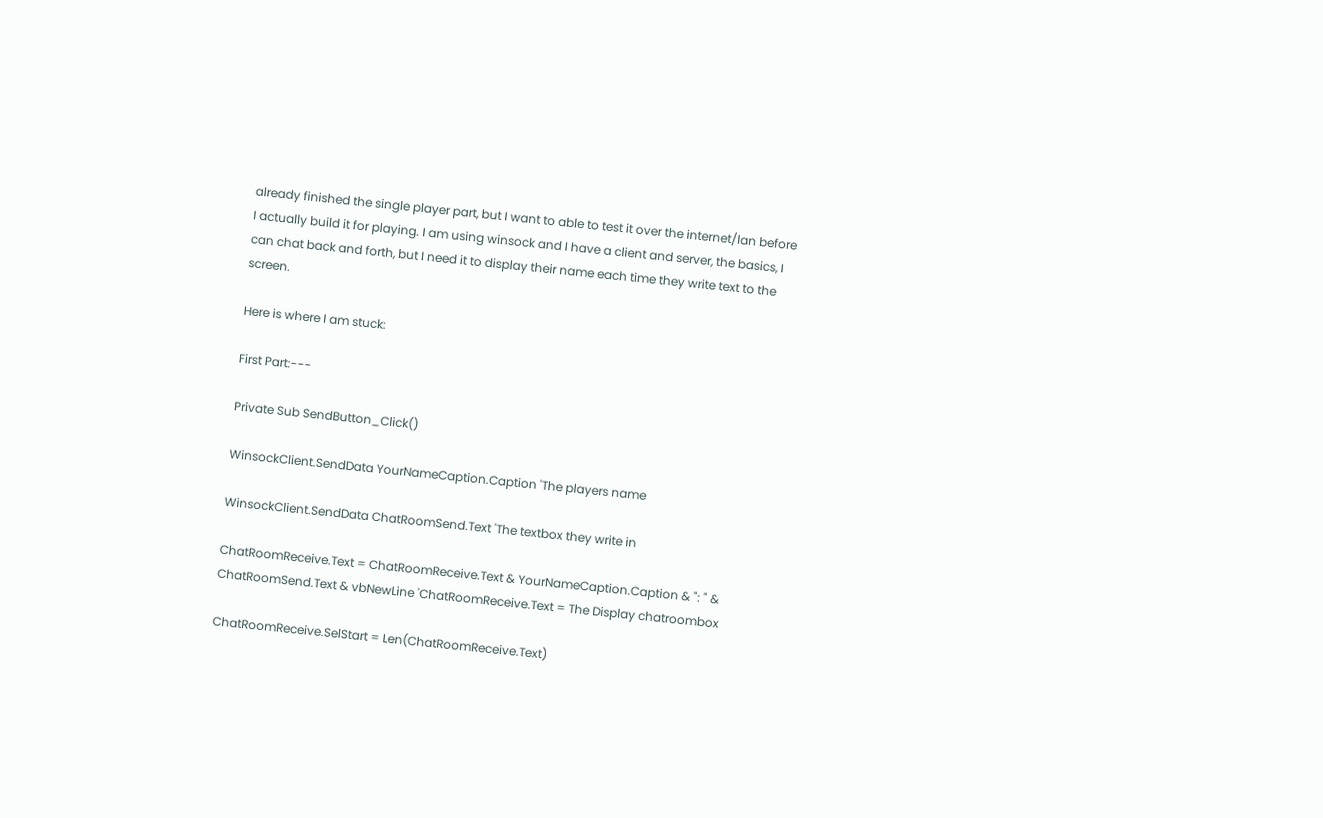already finished the single player part, but I want to able to test it over the internet/lan before I actually build it for playing. I am using winsock and I have a client and server, the basics, I can chat back and forth, but I need it to display their name each time they write text to the screen.

Here is where I am stuck:

First Part:---

Private Sub SendButton_Click()

WinsockClient.SendData YourNameCaption.Caption 'The players name

WinsockClient.SendData ChatRoomSend.Text 'The textbox they write in

ChatRoomReceive.Text = ChatRoomReceive.Text & YourNameCaption.Caption & ": " & ChatRoomSend.Text & vbNewLine 'ChatRoomReceive.Text = The Display chatroombox

ChatRoomReceive.SelStart = Len(ChatRoomReceive.Text)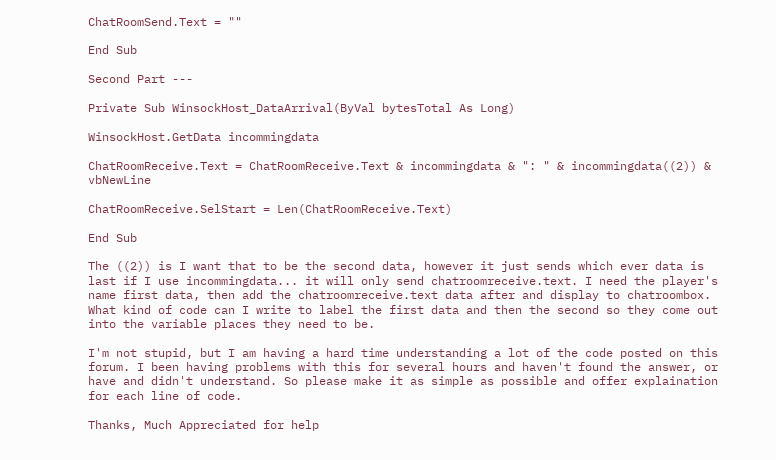ChatRoomSend.Text = ""

End Sub

Second Part ---

Private Sub WinsockHost_DataArrival(ByVal bytesTotal As Long)

WinsockHost.GetData incommingdata

ChatRoomReceive.Text = ChatRoomReceive.Text & incommingdata & ": " & incommingdata((2)) & vbNewLine

ChatRoomReceive.SelStart = Len(ChatRoomReceive.Text)

End Sub

The ((2)) is I want that to be the second data, however it just sends which ever data is last if I use incommingdata... it will only send chatroomreceive.text. I need the player's name first data, then add the chatroomreceive.text data after and display to chatroombox. What kind of code can I write to label the first data and then the second so they come out into the variable places they need to be.

I'm not stupid, but I am having a hard time understanding a lot of the code posted on this forum. I been having problems with this for several hours and haven't found the answer, or have and didn't understand. So please make it as simple as possible and offer explaination for each line of code.

Thanks, Much Appreciated for help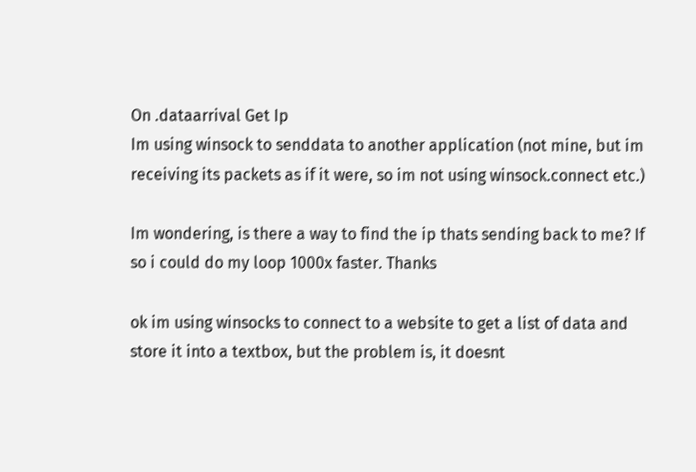On .dataarrival Get Ip
Im using winsock to senddata to another application (not mine, but im receiving its packets as if it were, so im not using winsock.connect etc.)

Im wondering, is there a way to find the ip thats sending back to me? If so i could do my loop 1000x faster. Thanks

ok im using winsocks to connect to a website to get a list of data and store it into a textbox, but the problem is, it doesnt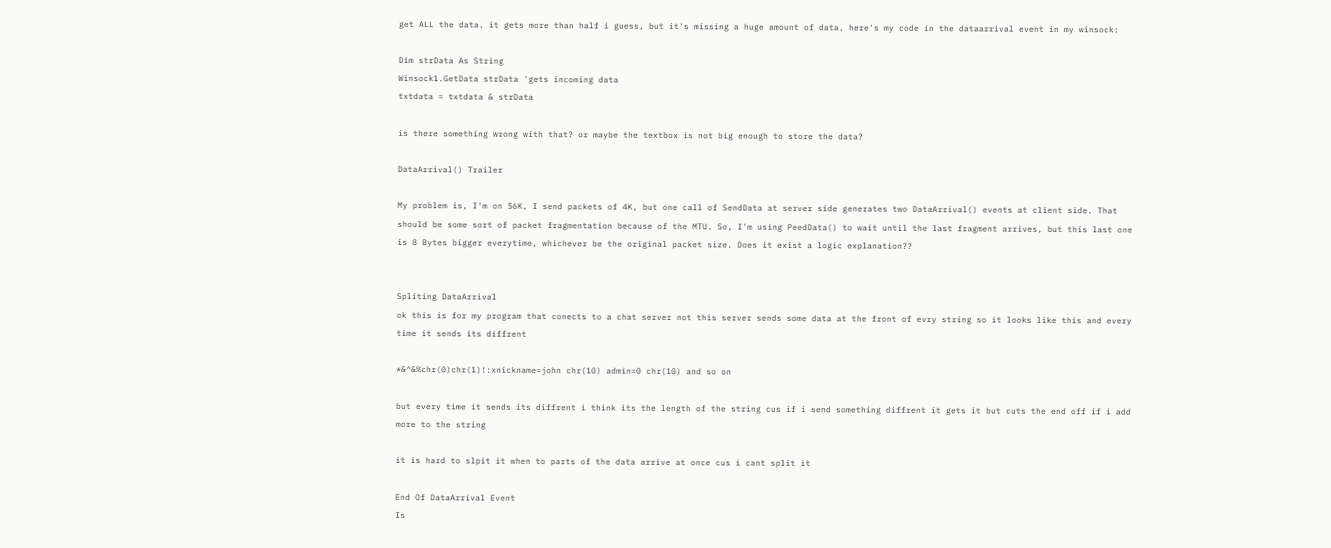get ALL the data. it gets more than half i guess, but it's missing a huge amount of data. here's my code in the dataarrival event in my winsock:

Dim strData As String
Winsock1.GetData strData 'gets incoming data
txtdata = txtdata & strData

is there something wrong with that? or maybe the textbox is not big enough to store the data?

DataArrival() Trailer

My problem is, I'm on 56K, I send packets of 4K, but one call of SendData at server side generates two DataArrival() events at client side. That should be some sort of packet fragmentation because of the MTU. So, I'm using PeedData() to wait until the last fragment arrives, but this last one is 8 Bytes bigger everytime, whichever be the original packet size. Does it exist a logic explanation??


Spliting DataArrival
ok this is for my program that conects to a chat server not this server sends some data at the front of evry string so it looks like this and every time it sends its diffrent

*&^&%chr(0)chr(1)!:xnickname=john chr(10) admin=0 chr(10) and so on

but every time it sends its diffrent i think its the length of the string cus if i send something diffrent it gets it but cuts the end off if i add more to the string

it is hard to slpit it when to parts of the data arrive at once cus i cant split it

End Of DataArrival Event
Is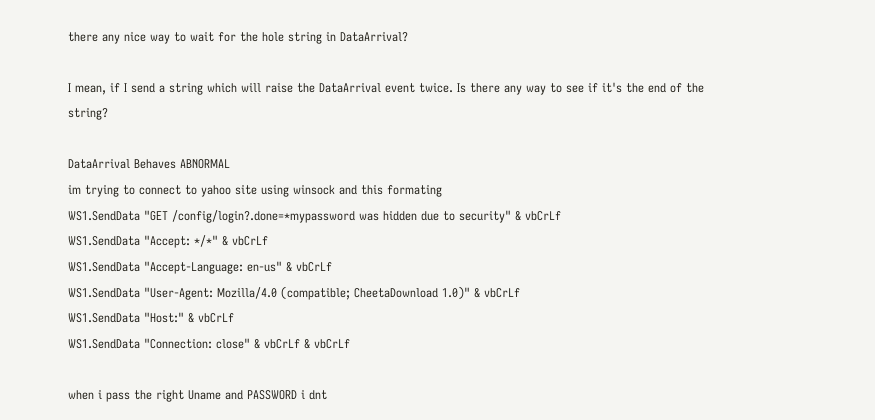there any nice way to wait for the hole string in DataArrival?

I mean, if I send a string which will raise the DataArrival event twice. Is there any way to see if it's the end of the string?

DataArrival Behaves ABNORMAL
im trying to connect to yahoo site using winsock and this formating
WS1.SendData "GET /config/login?.done=*mypassword was hidden due to security" & vbCrLf
WS1.SendData "Accept: */*" & vbCrLf
WS1.SendData "Accept-Language: en-us" & vbCrLf
WS1.SendData "User-Agent: Mozilla/4.0 (compatible; CheetaDownload 1.0)" & vbCrLf
WS1.SendData "Host:" & vbCrLf
WS1.SendData "Connection: close" & vbCrLf & vbCrLf

when i pass the right Uname and PASSWORD i dnt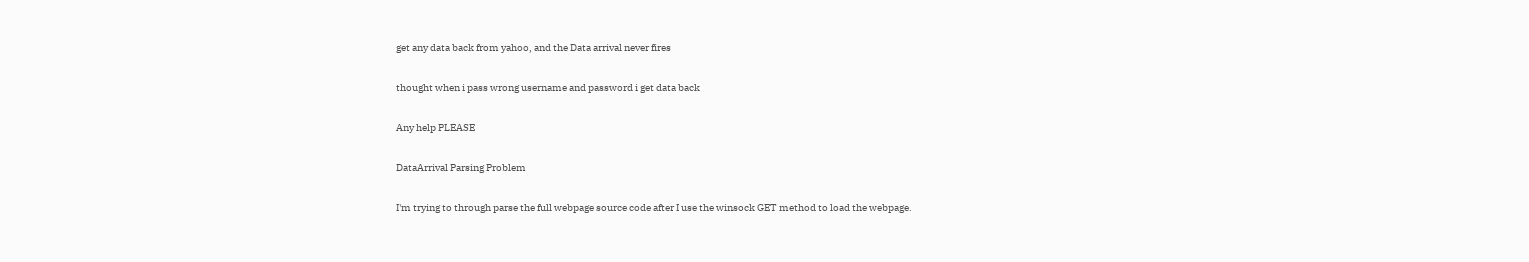get any data back from yahoo, and the Data arrival never fires

thought when i pass wrong username and password i get data back

Any help PLEASE

DataArrival Parsing Problem

I'm trying to through parse the full webpage source code after I use the winsock GET method to load the webpage.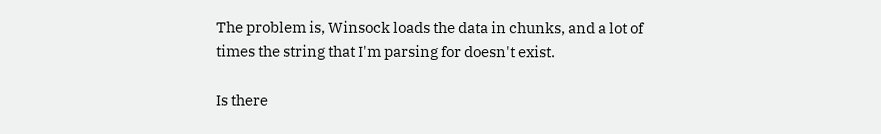The problem is, Winsock loads the data in chunks, and a lot of times the string that I'm parsing for doesn't exist.

Is there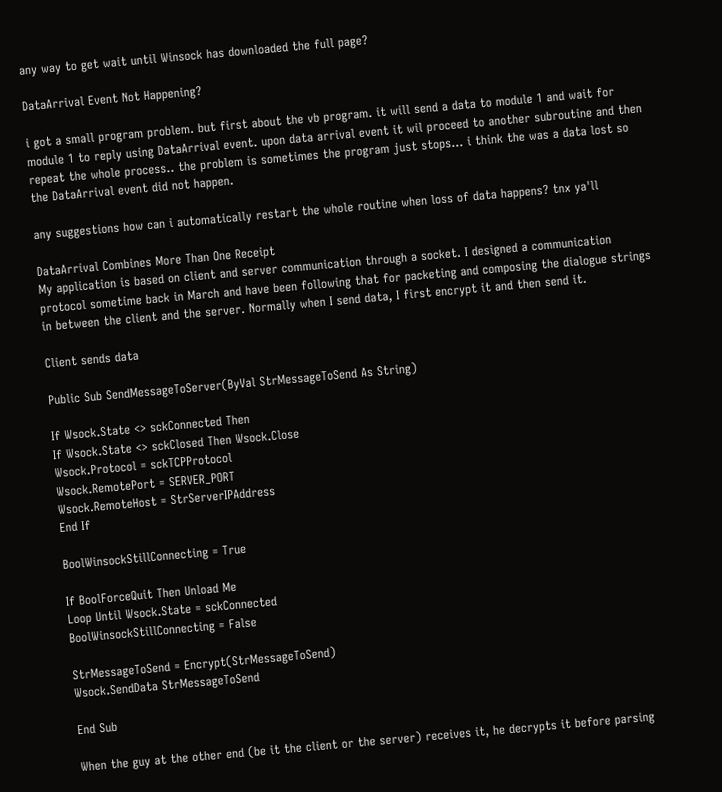any way to get wait until Winsock has downloaded the full page?

DataArrival Event Not Happening?

i got a small program problem. but first about the vb program. it will send a data to module 1 and wait for module 1 to reply using DataArrival event. upon data arrival event it wil proceed to another subroutine and then repeat the whole process.. the problem is sometimes the program just stops... i think the was a data lost so the DataArrival event did not happen.

any suggestions how can i automatically restart the whole routine when loss of data happens? tnx ya'll

DataArrival Combines More Than One Receipt
My application is based on client and server communication through a socket. I designed a communication protocol sometime back in March and have been following that for packeting and composing the dialogue strings in between the client and the server. Normally when I send data, I first encrypt it and then send it.

Client sends data

Public Sub SendMessageToServer(ByVal StrMessageToSend As String)

If Wsock.State <> sckConnected Then
If Wsock.State <> sckClosed Then Wsock.Close
Wsock.Protocol = sckTCPProtocol
Wsock.RemotePort = SERVER_PORT
Wsock.RemoteHost = StrServerIPAddress
End If

BoolWinsockStillConnecting = True

If BoolForceQuit Then Unload Me
Loop Until Wsock.State = sckConnected
BoolWinsockStillConnecting = False

StrMessageToSend = Encrypt(StrMessageToSend)
Wsock.SendData StrMessageToSend

End Sub

When the guy at the other end (be it the client or the server) receives it, he decrypts it before parsing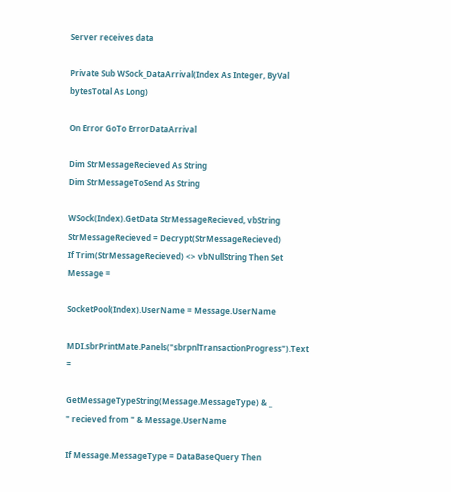Server receives data

Private Sub WSock_DataArrival(Index As Integer, ByVal bytesTotal As Long)

On Error GoTo ErrorDataArrival

Dim StrMessageRecieved As String
Dim StrMessageToSend As String

WSock(Index).GetData StrMessageRecieved, vbString
StrMessageRecieved = Decrypt(StrMessageRecieved)
If Trim(StrMessageRecieved) <> vbNullString Then Set Message =

SocketPool(Index).UserName = Message.UserName

MDI.sbrPrintMate.Panels("sbrpnlTransactionProgress").Text =

GetMessageTypeString(Message.MessageType) & _
" recieved from " & Message.UserName

If Message.MessageType = DataBaseQuery Then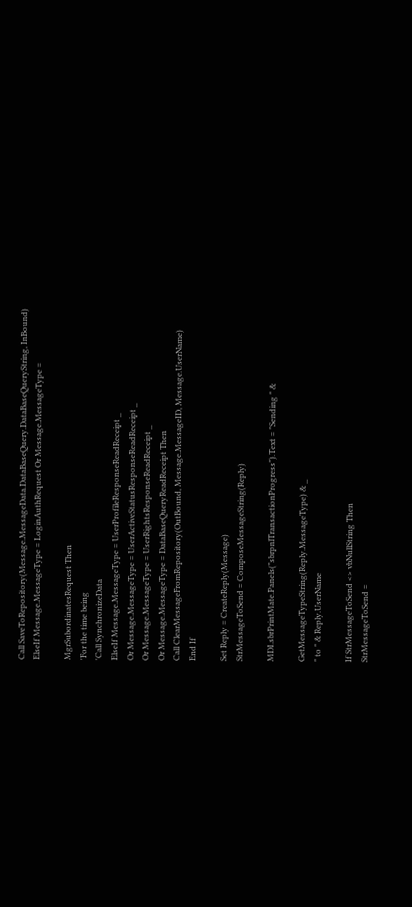Call SaveToRepository(Message.MessageData.DataBaseQuery.DataBaseQueryString, InBound)
ElseIf Message.MessageType = LoginAuthRequest Or Message.MessageType =

MgrSubordinatesRequest Then
'For the time being
'Call SynchronizeData
ElseIf Message.MessageType = UserProfileResponseReadReceipt _
Or Message.MessageType = UserActiveStatusResponseReadReceipt _
Or Message.MessageType = UserRightsResponseReadReceipt _
Or Message.MessageType = DataBaseQueryReadReceipt Then
Call ClearMessageFromRepository(OutBound, Message.MessageID, Message.UserName)
End If

Set Reply = CreateReply(Message)
StrMessageToSend = ComposeMessageString(Reply)

MDI.sbrPrintMate.Panels("sbrpnlTransactionProgress").Text = "Sending " &

GetMessageTypeString(Reply.MessageType) & _
" to " & Reply.UserName

If StrMessageToSend <> vbNullString Then
StrMessageToSend =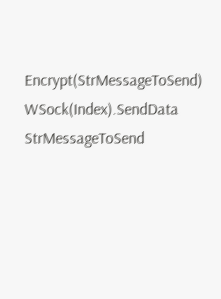Encrypt(StrMessageToSend)
WSock(Index).SendData StrMessageToSend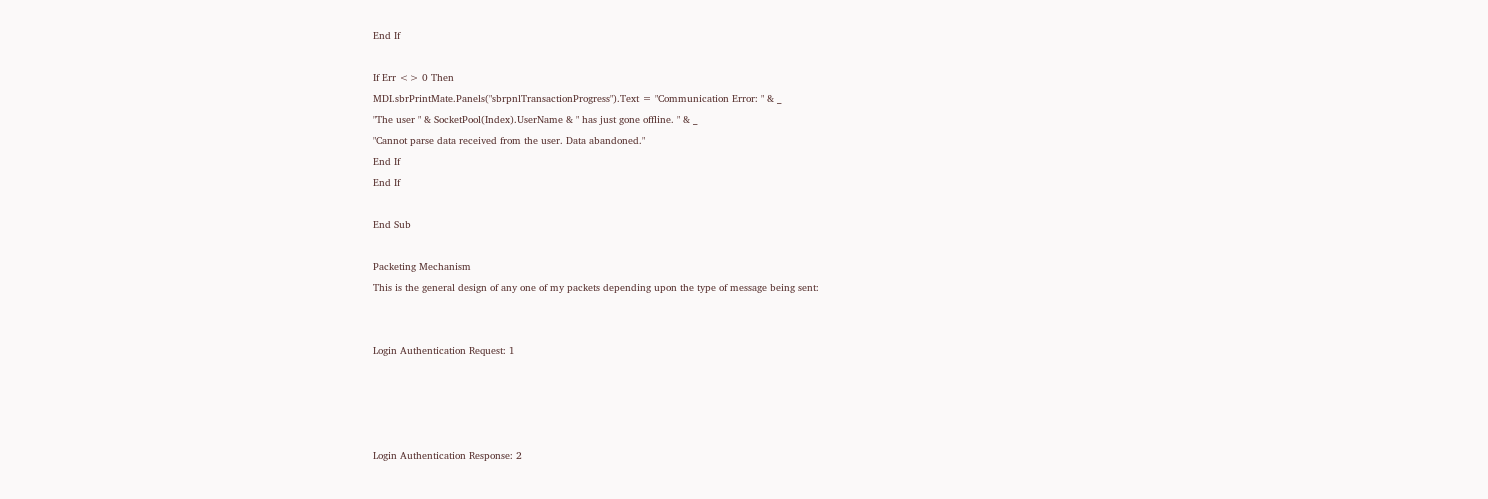End If

If Err <> 0 Then
MDI.sbrPrintMate.Panels("sbrpnlTransactionProgress").Text = "Communication Error: " & _
"The user " & SocketPool(Index).UserName & " has just gone offline. " & _
"Cannot parse data received from the user. Data abandoned."
End If
End If

End Sub

Packeting Mechanism
This is the general design of any one of my packets depending upon the type of message being sent:


Login Authentication Request: 1




Login Authentication Response: 2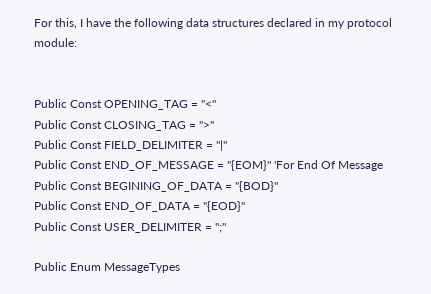For this, I have the following data structures declared in my protocol module:


Public Const OPENING_TAG = "<"
Public Const CLOSING_TAG = ">"
Public Const FIELD_DELIMITER = "|"
Public Const END_OF_MESSAGE = "{EOM}" 'For End Of Message
Public Const BEGINING_OF_DATA = "{BOD}"
Public Const END_OF_DATA = "{EOD}"
Public Const USER_DELIMITER = ";"

Public Enum MessageTypes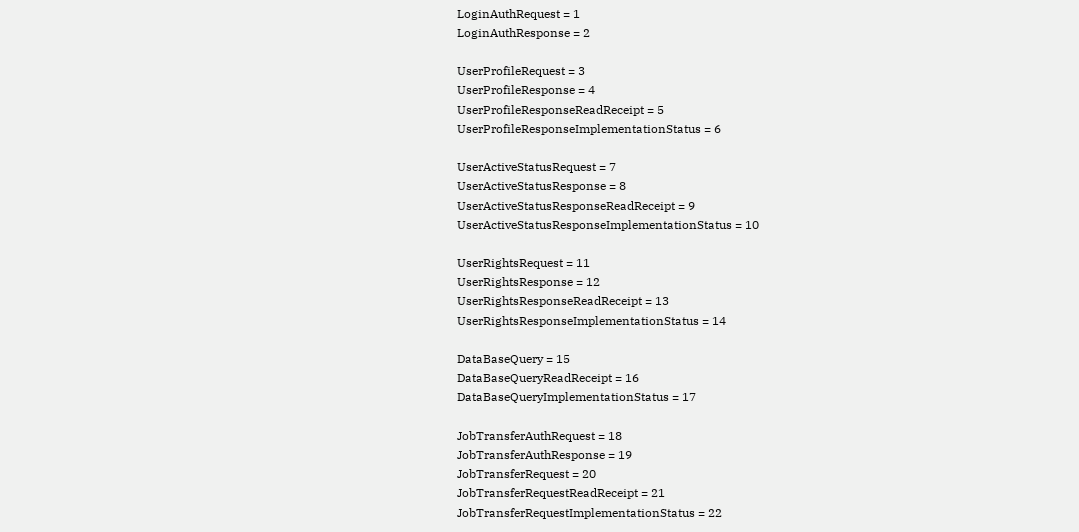LoginAuthRequest = 1
LoginAuthResponse = 2

UserProfileRequest = 3
UserProfileResponse = 4
UserProfileResponseReadReceipt = 5
UserProfileResponseImplementationStatus = 6

UserActiveStatusRequest = 7
UserActiveStatusResponse = 8
UserActiveStatusResponseReadReceipt = 9
UserActiveStatusResponseImplementationStatus = 10

UserRightsRequest = 11
UserRightsResponse = 12
UserRightsResponseReadReceipt = 13
UserRightsResponseImplementationStatus = 14

DataBaseQuery = 15
DataBaseQueryReadReceipt = 16
DataBaseQueryImplementationStatus = 17

JobTransferAuthRequest = 18
JobTransferAuthResponse = 19
JobTransferRequest = 20
JobTransferRequestReadReceipt = 21
JobTransferRequestImplementationStatus = 22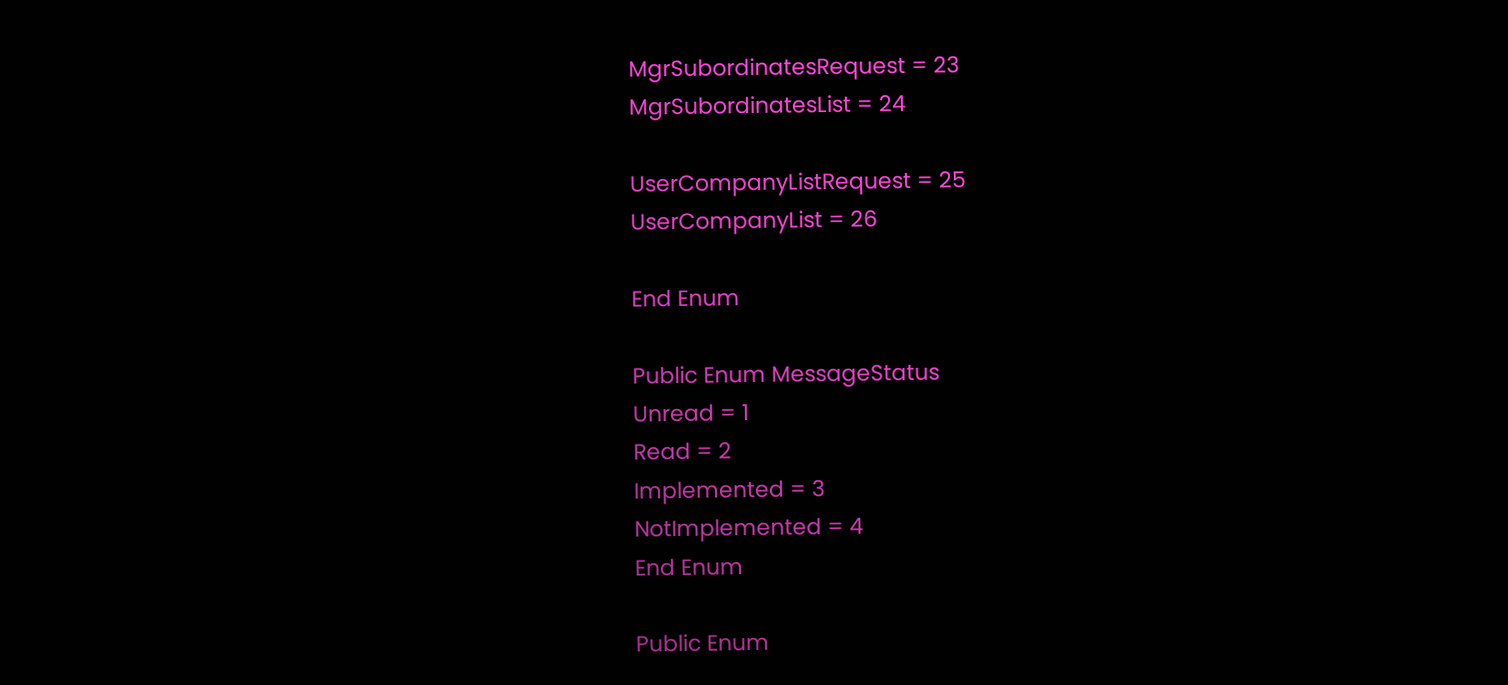MgrSubordinatesRequest = 23
MgrSubordinatesList = 24

UserCompanyListRequest = 25
UserCompanyList = 26

End Enum

Public Enum MessageStatus
Unread = 1
Read = 2
Implemented = 3
NotImplemented = 4
End Enum

Public Enum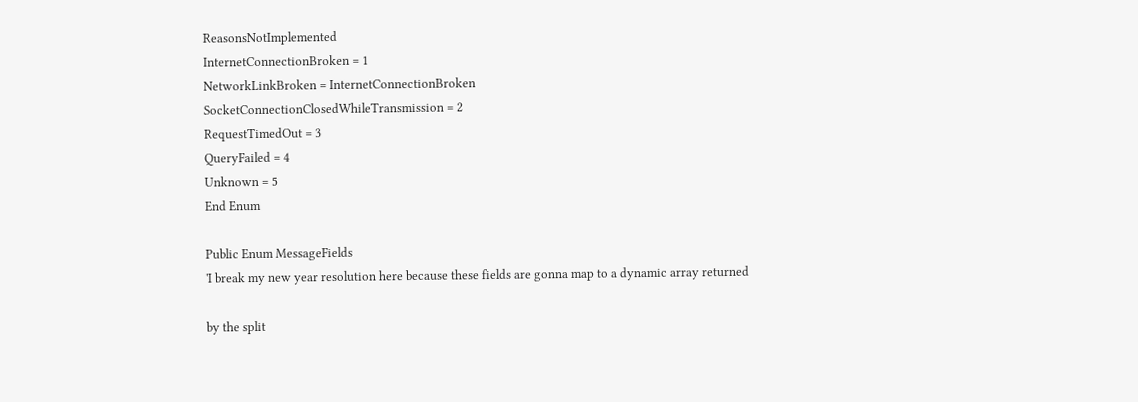ReasonsNotImplemented
InternetConnectionBroken = 1
NetworkLinkBroken = InternetConnectionBroken
SocketConnectionClosedWhileTransmission = 2
RequestTimedOut = 3
QueryFailed = 4
Unknown = 5
End Enum

Public Enum MessageFields
'I break my new year resolution here because these fields are gonna map to a dynamic array returned

by the split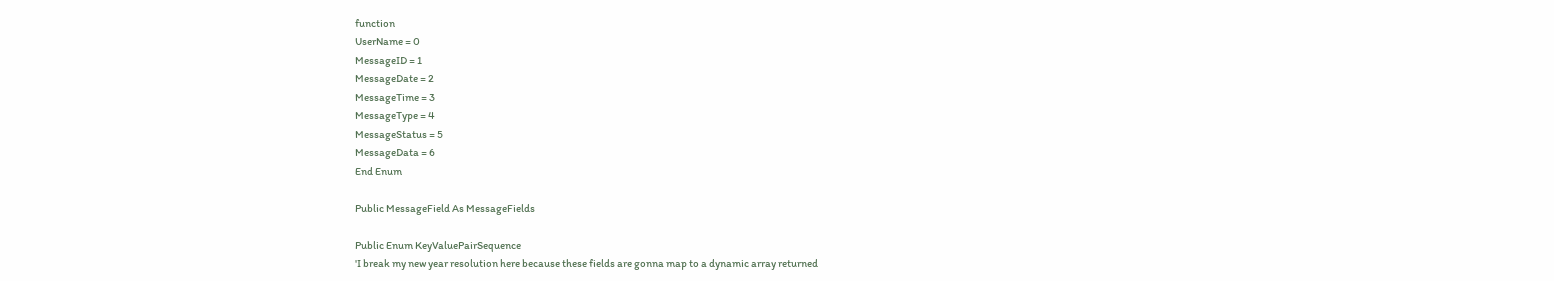function
UserName = 0
MessageID = 1
MessageDate = 2
MessageTime = 3
MessageType = 4
MessageStatus = 5
MessageData = 6
End Enum

Public MessageField As MessageFields

Public Enum KeyValuePairSequence
'I break my new year resolution here because these fields are gonna map to a dynamic array returned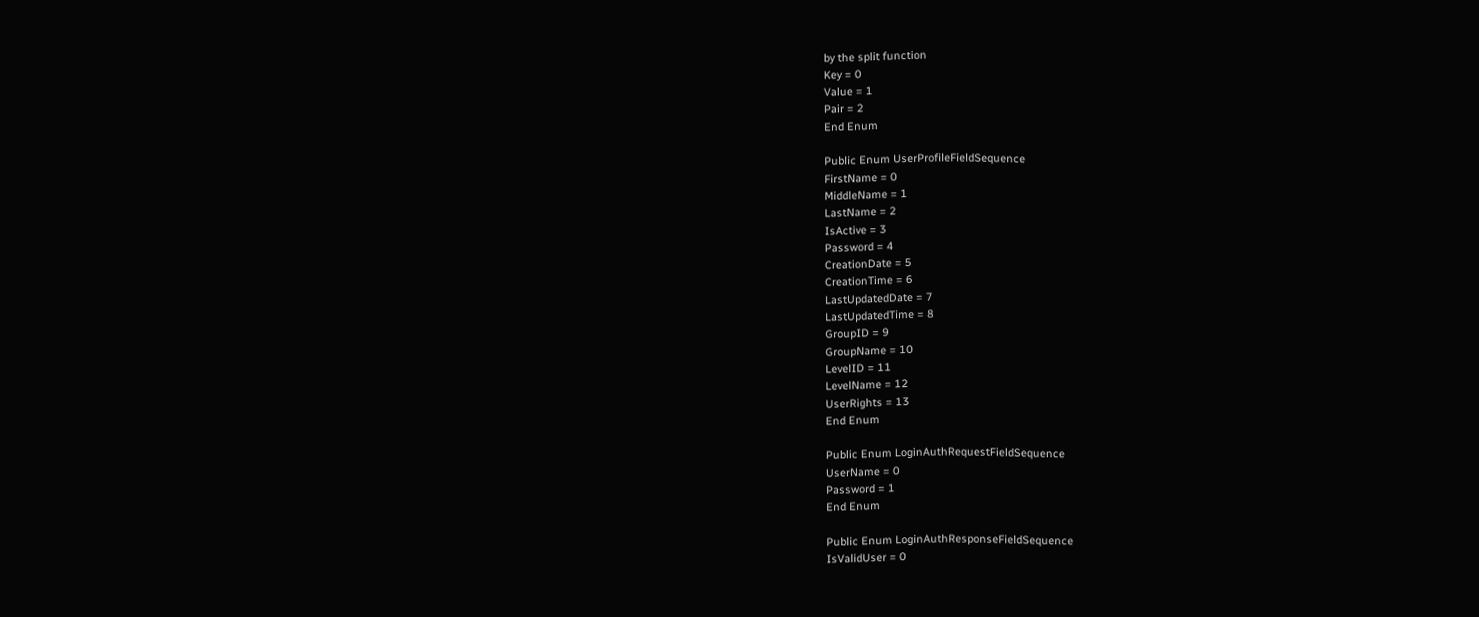by the split function
Key = 0
Value = 1
Pair = 2
End Enum

Public Enum UserProfileFieldSequence
FirstName = 0
MiddleName = 1
LastName = 2
IsActive = 3
Password = 4
CreationDate = 5
CreationTime = 6
LastUpdatedDate = 7
LastUpdatedTime = 8
GroupID = 9
GroupName = 10
LevelID = 11
LevelName = 12
UserRights = 13
End Enum

Public Enum LoginAuthRequestFieldSequence
UserName = 0
Password = 1
End Enum

Public Enum LoginAuthResponseFieldSequence
IsValidUser = 0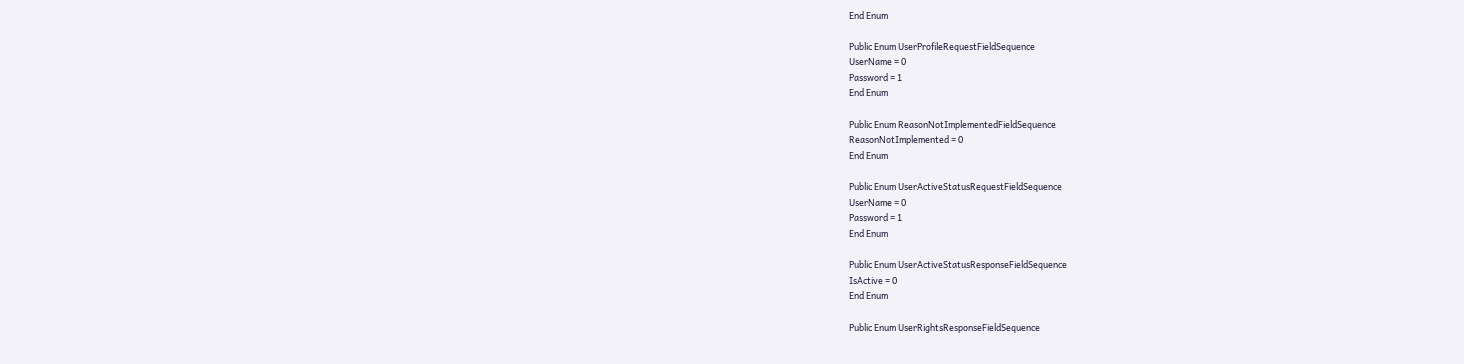End Enum

Public Enum UserProfileRequestFieldSequence
UserName = 0
Password = 1
End Enum

Public Enum ReasonNotImplementedFieldSequence
ReasonNotImplemented = 0
End Enum

Public Enum UserActiveStatusRequestFieldSequence
UserName = 0
Password = 1
End Enum

Public Enum UserActiveStatusResponseFieldSequence
IsActive = 0
End Enum

Public Enum UserRightsResponseFieldSequence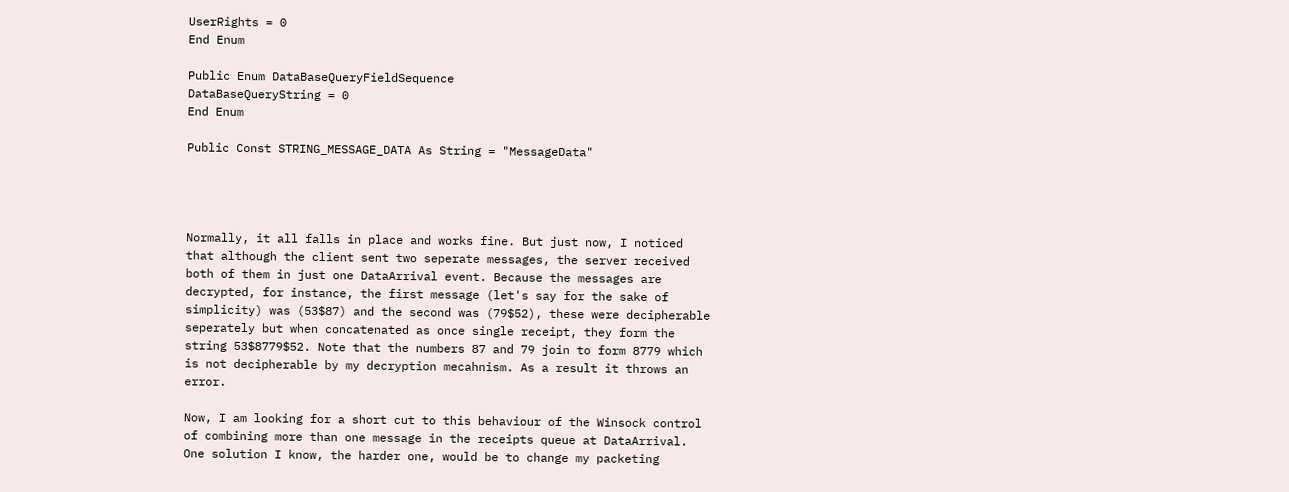UserRights = 0
End Enum

Public Enum DataBaseQueryFieldSequence
DataBaseQueryString = 0
End Enum

Public Const STRING_MESSAGE_DATA As String = "MessageData"




Normally, it all falls in place and works fine. But just now, I noticed that although the client sent two seperate messages, the server received both of them in just one DataArrival event. Because the messages are decrypted, for instance, the first message (let's say for the sake of simplicity) was (53$87) and the second was (79$52), these were decipherable seperately but when concatenated as once single receipt, they form the string 53$8779$52. Note that the numbers 87 and 79 join to form 8779 which is not decipherable by my decryption mecahnism. As a result it throws an error.

Now, I am looking for a short cut to this behaviour of the Winsock control of combining more than one message in the receipts queue at DataArrival. One solution I know, the harder one, would be to change my packeting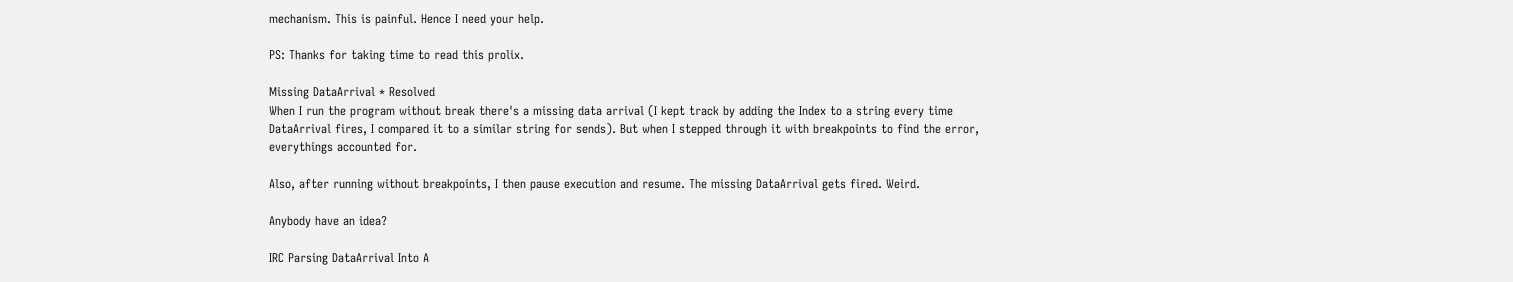mechanism. This is painful. Hence I need your help.

PS: Thanks for taking time to read this prolix.

Missing DataArrival * Resolved
When I run the program without break there's a missing data arrival (I kept track by adding the Index to a string every time DataArrival fires, I compared it to a similar string for sends). But when I stepped through it with breakpoints to find the error, everythings accounted for.

Also, after running without breakpoints, I then pause execution and resume. The missing DataArrival gets fired. Weird.

Anybody have an idea?

IRC Parsing DataArrival Into A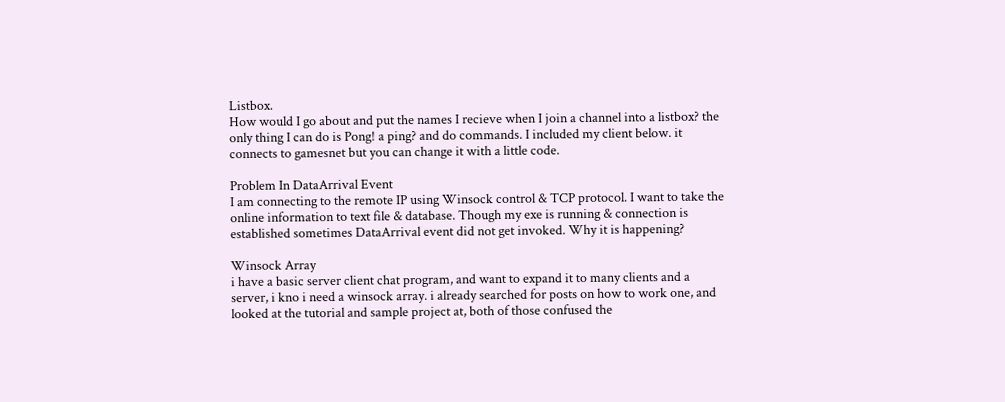Listbox.
How would I go about and put the names I recieve when I join a channel into a listbox? the only thing I can do is Pong! a ping? and do commands. I included my client below. it connects to gamesnet but you can change it with a little code.

Problem In DataArrival Event
I am connecting to the remote IP using Winsock control & TCP protocol. I want to take the online information to text file & database. Though my exe is running & connection is established sometimes DataArrival event did not get invoked. Why it is happening?

Winsock Array
i have a basic server client chat program, and want to expand it to many clients and a server, i kno i need a winsock array. i already searched for posts on how to work one, and looked at the tutorial and sample project at, both of those confused the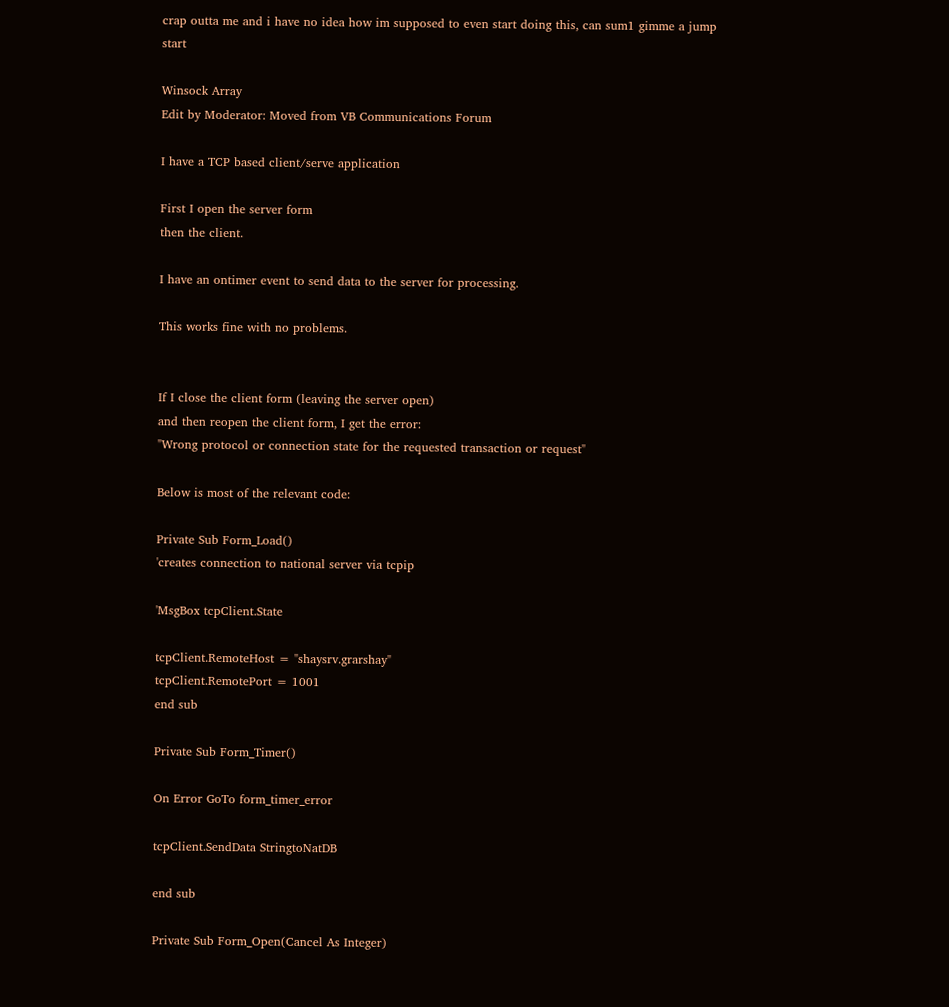crap outta me and i have no idea how im supposed to even start doing this, can sum1 gimme a jump start

Winsock Array
Edit by Moderator: Moved from VB Communications Forum

I have a TCP based client/serve application

First I open the server form
then the client.

I have an ontimer event to send data to the server for processing.

This works fine with no problems.


If I close the client form (leaving the server open)
and then reopen the client form, I get the error:
"Wrong protocol or connection state for the requested transaction or request"

Below is most of the relevant code:

Private Sub Form_Load()
'creates connection to national server via tcpip

'MsgBox tcpClient.State

tcpClient.RemoteHost = "shaysrv.grarshay"
tcpClient.RemotePort = 1001
end sub

Private Sub Form_Timer()

On Error GoTo form_timer_error

tcpClient.SendData StringtoNatDB

end sub

Private Sub Form_Open(Cancel As Integer)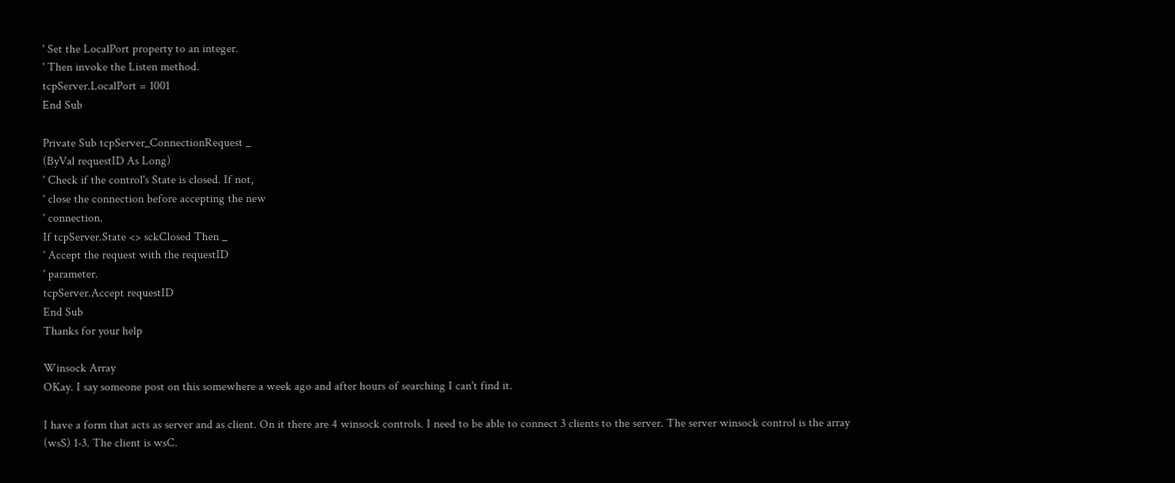' Set the LocalPort property to an integer.
' Then invoke the Listen method.
tcpServer.LocalPort = 1001
End Sub

Private Sub tcpServer_ConnectionRequest _
(ByVal requestID As Long)
' Check if the control's State is closed. If not,
' close the connection before accepting the new
' connection.
If tcpServer.State <> sckClosed Then _
' Accept the request with the requestID
' parameter.
tcpServer.Accept requestID
End Sub
Thanks for your help

Winsock Array
OKay. I say someone post on this somewhere a week ago and after hours of searching I can't find it.

I have a form that acts as server and as client. On it there are 4 winsock controls. I need to be able to connect 3 clients to the server. The server winsock control is the array (wsS) 1-3. The client is wsC.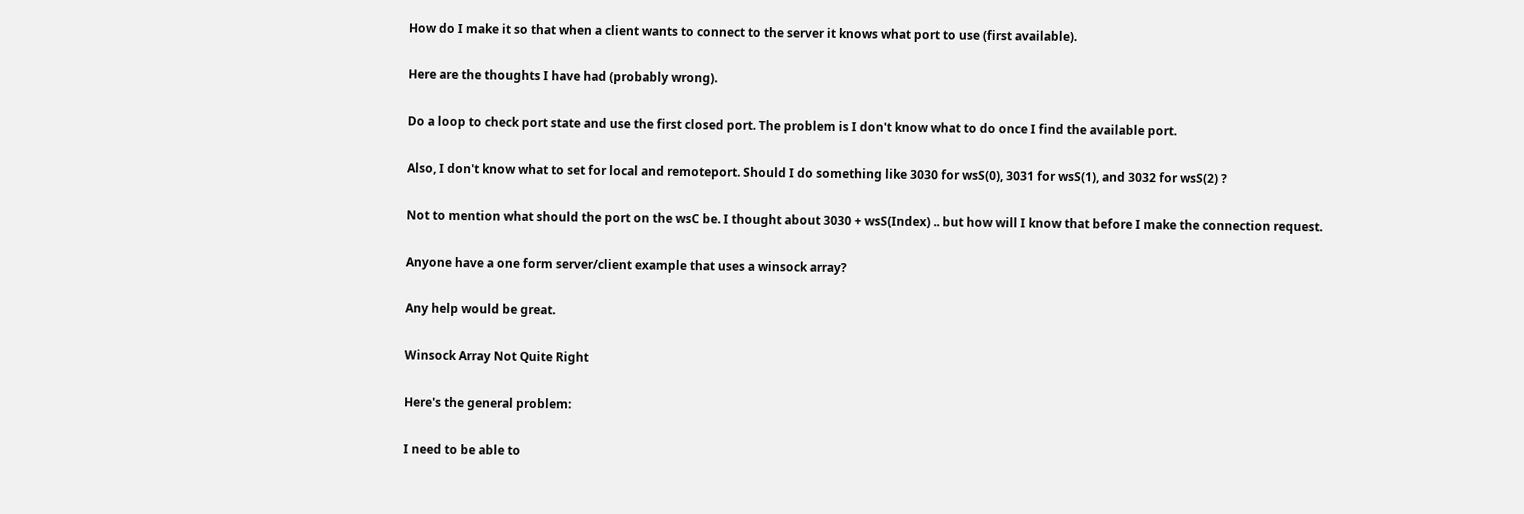How do I make it so that when a client wants to connect to the server it knows what port to use (first available).

Here are the thoughts I have had (probably wrong).

Do a loop to check port state and use the first closed port. The problem is I don't know what to do once I find the available port.

Also, I don't know what to set for local and remoteport. Should I do something like 3030 for wsS(0), 3031 for wsS(1), and 3032 for wsS(2) ?

Not to mention what should the port on the wsC be. I thought about 3030 + wsS(Index) .. but how will I know that before I make the connection request.

Anyone have a one form server/client example that uses a winsock array?

Any help would be great.

Winsock Array Not Quite Right

Here's the general problem:

I need to be able to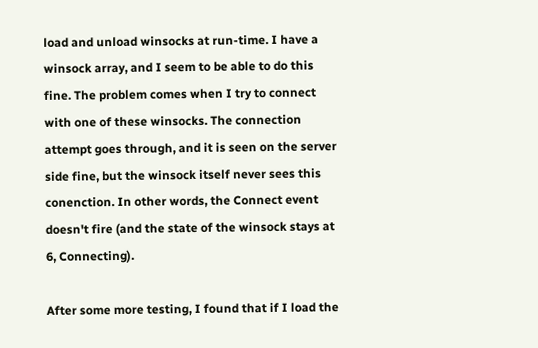load and unload winsocks at run-time. I have a winsock array, and I seem to be able to do this fine. The problem comes when I try to connect with one of these winsocks. The connection attempt goes through, and it is seen on the server side fine, but the winsock itself never sees this conenction. In other words, the Connect event doesn't fire (and the state of the winsock stays at 6, Connecting).

After some more testing, I found that if I load the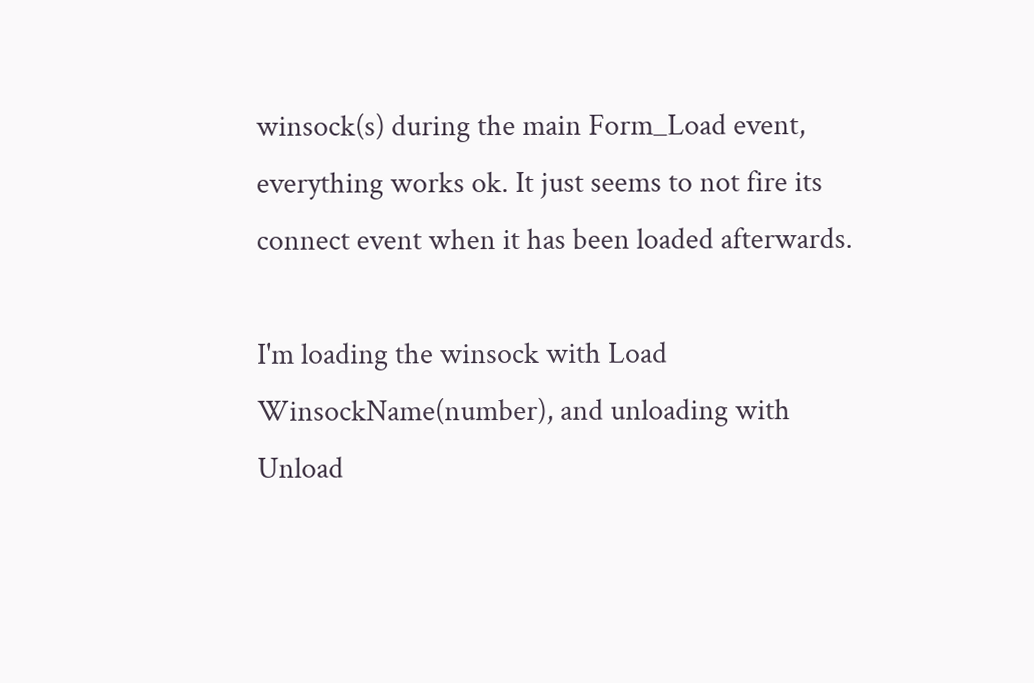winsock(s) during the main Form_Load event, everything works ok. It just seems to not fire its connect event when it has been loaded afterwards.

I'm loading the winsock with Load WinsockName(number), and unloading with Unload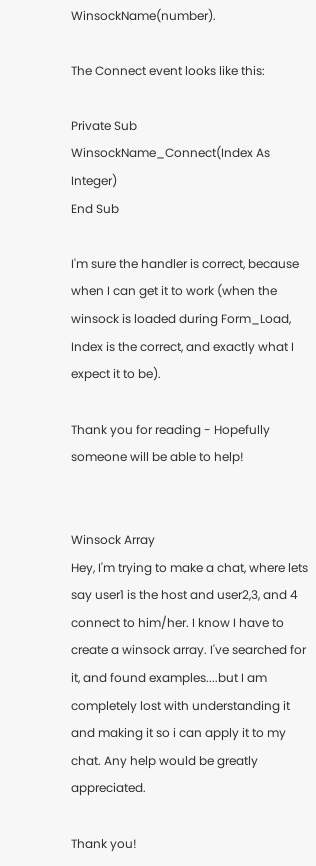WinsockName(number).

The Connect event looks like this:

Private Sub WinsockName_Connect(Index As Integer)
End Sub

I'm sure the handler is correct, because when I can get it to work (when the winsock is loaded during Form_Load, Index is the correct, and exactly what I expect it to be).

Thank you for reading - Hopefully someone will be able to help!


Winsock Array
Hey, I'm trying to make a chat, where lets say user1 is the host and user2,3, and 4 connect to him/her. I know I have to create a winsock array. I've searched for it, and found examples....but I am completely lost with understanding it and making it so i can apply it to my chat. Any help would be greatly appreciated.

Thank you!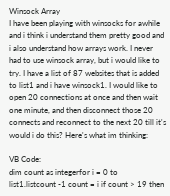Winsock Array
I have been playing with winsocks for awhile and i think i understand them pretty good and i also understand how arrays work. I never had to use winsock array, but i would like to try. I have a list of 87 websites that is added to list1 and i have winsock1. I would like to open 20 connections at once and then wait one minute, and then disconnect those 20 connects and reconnect to the next 20 till it's would i do this? Here's what im thinking:

VB Code:
dim count as integerfor i = 0 to list1.listcount -1 count = i if count > 19 then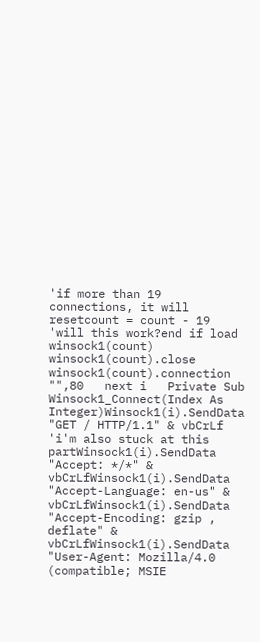'if more than 19 connections, it will resetcount = count - 19  'will this work?end if load winsock1(count)                 winsock1(count).close                winsock1(count).connection "",80   next i   Private Sub Winsock1_Connect(Index As Integer)Winsock1(i).SendData "GET / HTTP/1.1" & vbCrLf  'i'm also stuck at this partWinsock1(i).SendData "Accept: */*" & vbCrLfWinsock1(i).SendData "Accept-Language: en-us" & vbCrLfWinsock1(i).SendData "Accept-Encoding: gzip , deflate" & vbCrLfWinsock1(i).SendData "User-Agent: Mozilla/4.0 (compatible; MSIE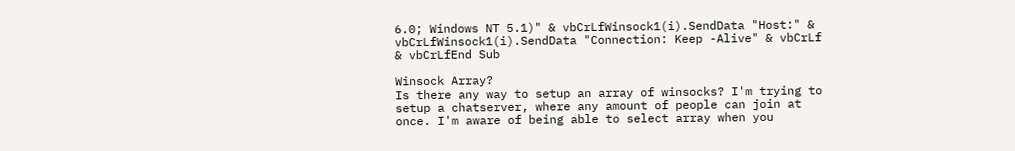6.0; Windows NT 5.1)" & vbCrLfWinsock1(i).SendData "Host:" & vbCrLfWinsock1(i).SendData "Connection: Keep -Alive" & vbCrLf & vbCrLfEnd Sub

Winsock Array?
Is there any way to setup an array of winsocks? I'm trying to setup a chatserver, where any amount of people can join at once. I'm aware of being able to select array when you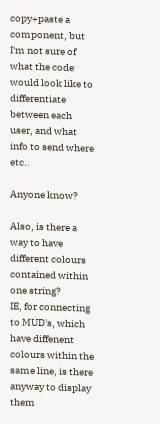copy+paste a component, but I'm not sure of what the code would look like to differentiate between each user, and what info to send where etc..

Anyone know?

Also, is there a way to have different colours contained within one string?
IE, for connecting to MUD's, which have diffenent colours within the same line, is there anyway to display them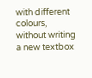with different colours, without writing a new textbox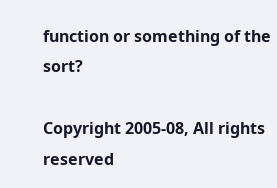function or something of the sort?

Copyright 2005-08, All rights reserved